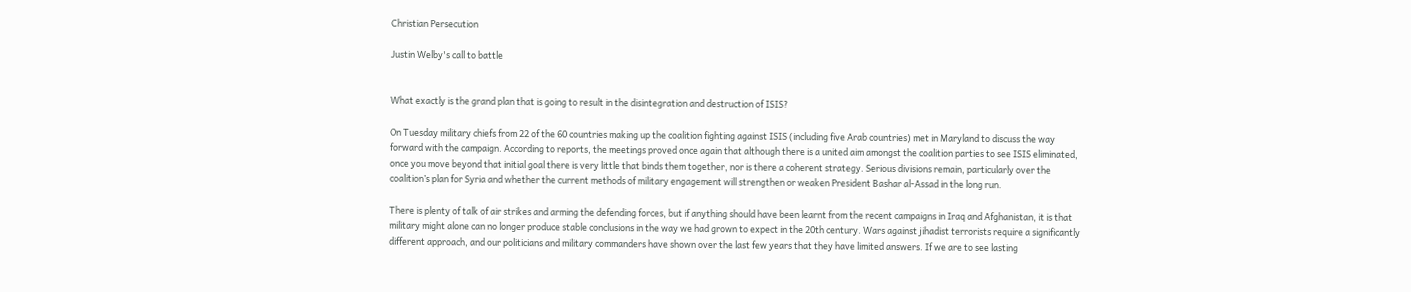Christian Persecution

Justin Welby's call to battle


What exactly is the grand plan that is going to result in the disintegration and destruction of ISIS?

On Tuesday military chiefs from 22 of the 60 countries making up the coalition fighting against ISIS (including five Arab countries) met in Maryland to discuss the way forward with the campaign. According to reports, the meetings proved once again that although there is a united aim amongst the coalition parties to see ISIS eliminated, once you move beyond that initial goal there is very little that binds them together, nor is there a coherent strategy. Serious divisions remain, particularly over the coalition’s plan for Syria and whether the current methods of military engagement will strengthen or weaken President Bashar al-Assad in the long run.

There is plenty of talk of air strikes and arming the defending forces, but if anything should have been learnt from the recent campaigns in Iraq and Afghanistan, it is that military might alone can no longer produce stable conclusions in the way we had grown to expect in the 20th century. Wars against jihadist terrorists require a significantly different approach, and our politicians and military commanders have shown over the last few years that they have limited answers. If we are to see lasting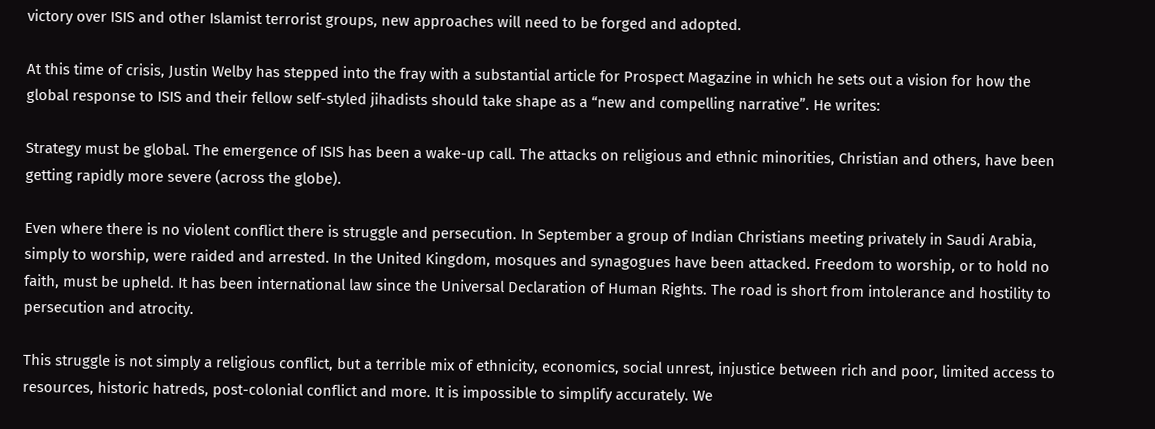victory over ISIS and other Islamist terrorist groups, new approaches will need to be forged and adopted.

At this time of crisis, Justin Welby has stepped into the fray with a substantial article for Prospect Magazine in which he sets out a vision for how the global response to ISIS and their fellow self-styled jihadists should take shape as a “new and compelling narrative”. He writes:

Strategy must be global. The emergence of ISIS has been a wake-up call. The attacks on religious and ethnic minorities, Christian and others, have been getting rapidly more severe (across the globe).

Even where there is no violent conflict there is struggle and persecution. In September a group of Indian Christians meeting privately in Saudi Arabia, simply to worship, were raided and arrested. In the United Kingdom, mosques and synagogues have been attacked. Freedom to worship, or to hold no faith, must be upheld. It has been international law since the Universal Declaration of Human Rights. The road is short from intolerance and hostility to persecution and atrocity.

This struggle is not simply a religious conflict, but a terrible mix of ethnicity, economics, social unrest, injustice between rich and poor, limited access to resources, historic hatreds, post-colonial conflict and more. It is impossible to simplify accurately. We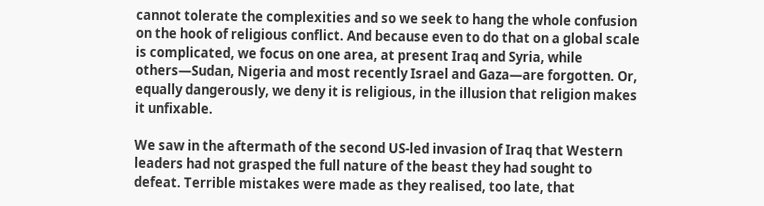cannot tolerate the complexities and so we seek to hang the whole confusion on the hook of religious conflict. And because even to do that on a global scale is complicated, we focus on one area, at present Iraq and Syria, while others—Sudan, Nigeria and most recently Israel and Gaza—are forgotten. Or, equally dangerously, we deny it is religious, in the illusion that religion makes it unfixable.

We saw in the aftermath of the second US-led invasion of Iraq that Western leaders had not grasped the full nature of the beast they had sought to defeat. Terrible mistakes were made as they realised, too late, that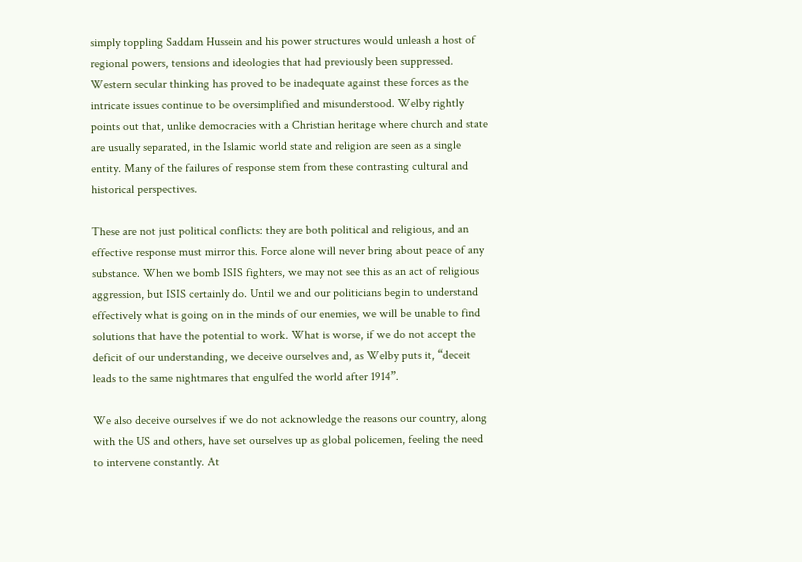simply toppling Saddam Hussein and his power structures would unleash a host of regional powers, tensions and ideologies that had previously been suppressed. Western secular thinking has proved to be inadequate against these forces as the intricate issues continue to be oversimplified and misunderstood. Welby rightly points out that, unlike democracies with a Christian heritage where church and state are usually separated, in the Islamic world state and religion are seen as a single entity. Many of the failures of response stem from these contrasting cultural and historical perspectives.

These are not just political conflicts: they are both political and religious, and an effective response must mirror this. Force alone will never bring about peace of any substance. When we bomb ISIS fighters, we may not see this as an act of religious aggression, but ISIS certainly do. Until we and our politicians begin to understand effectively what is going on in the minds of our enemies, we will be unable to find solutions that have the potential to work. What is worse, if we do not accept the deficit of our understanding, we deceive ourselves and, as Welby puts it, “deceit leads to the same nightmares that engulfed the world after 1914”.

We also deceive ourselves if we do not acknowledge the reasons our country, along with the US and others, have set ourselves up as global policemen, feeling the need to intervene constantly. At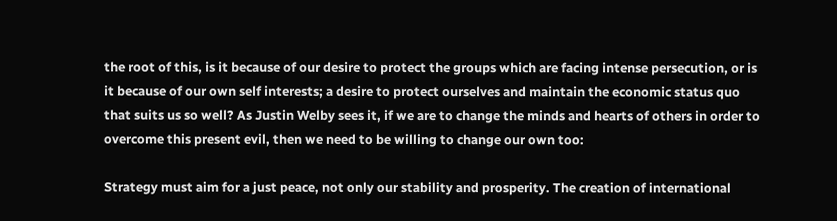the root of this, is it because of our desire to protect the groups which are facing intense persecution, or is it because of our own self interests; a desire to protect ourselves and maintain the economic status quo that suits us so well? As Justin Welby sees it, if we are to change the minds and hearts of others in order to overcome this present evil, then we need to be willing to change our own too:

Strategy must aim for a just peace, not only our stability and prosperity. The creation of international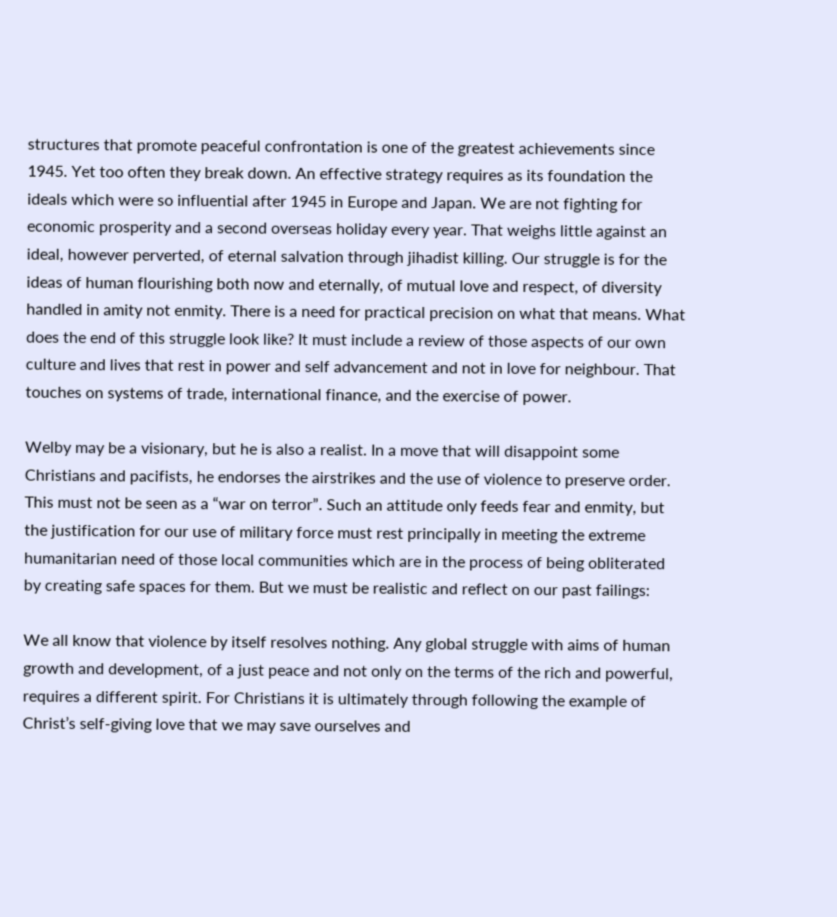structures that promote peaceful confrontation is one of the greatest achievements since 1945. Yet too often they break down. An effective strategy requires as its foundation the ideals which were so influential after 1945 in Europe and Japan. We are not fighting for economic prosperity and a second overseas holiday every year. That weighs little against an ideal, however perverted, of eternal salvation through jihadist killing. Our struggle is for the ideas of human flourishing both now and eternally, of mutual love and respect, of diversity handled in amity not enmity. There is a need for practical precision on what that means. What does the end of this struggle look like? It must include a review of those aspects of our own culture and lives that rest in power and self advancement and not in love for neighbour. That touches on systems of trade, international finance, and the exercise of power.

Welby may be a visionary, but he is also a realist. In a move that will disappoint some Christians and pacifists, he endorses the airstrikes and the use of violence to preserve order. This must not be seen as a “war on terror”. Such an attitude only feeds fear and enmity, but the justification for our use of military force must rest principally in meeting the extreme humanitarian need of those local communities which are in the process of being obliterated by creating safe spaces for them. But we must be realistic and reflect on our past failings:

We all know that violence by itself resolves nothing. Any global struggle with aims of human growth and development, of a just peace and not only on the terms of the rich and powerful, requires a different spirit. For Christians it is ultimately through following the example of Christ’s self-giving love that we may save ourselves and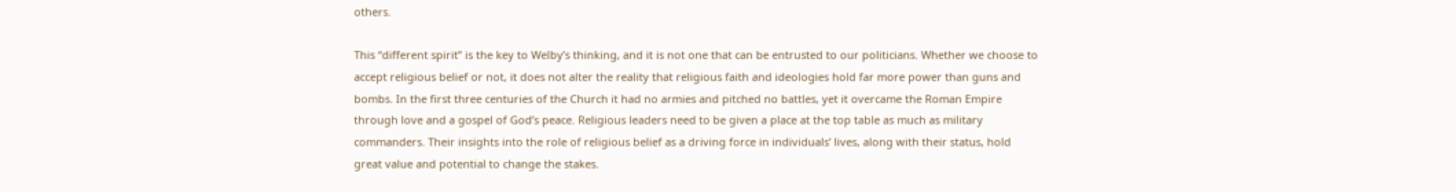others.

This “different spirit” is the key to Welby’s thinking, and it is not one that can be entrusted to our politicians. Whether we choose to accept religious belief or not, it does not alter the reality that religious faith and ideologies hold far more power than guns and bombs. In the first three centuries of the Church it had no armies and pitched no battles, yet it overcame the Roman Empire through love and a gospel of God’s peace. Religious leaders need to be given a place at the top table as much as military commanders. Their insights into the role of religious belief as a driving force in individuals’ lives, along with their status, hold great value and potential to change the stakes.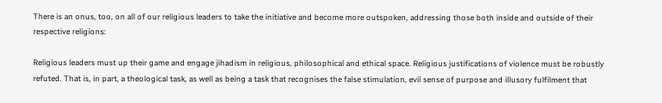There is an onus, too, on all of our religious leaders to take the initiative and become more outspoken, addressing those both inside and outside of their respective religions:

Religious leaders must up their game and engage jihadism in religious, philosophical and ethical space. Religious justifications of violence must be robustly refuted. That is, in part, a theological task, as well as being a task that recognises the false stimulation, evil sense of purpose and illusory fulfilment that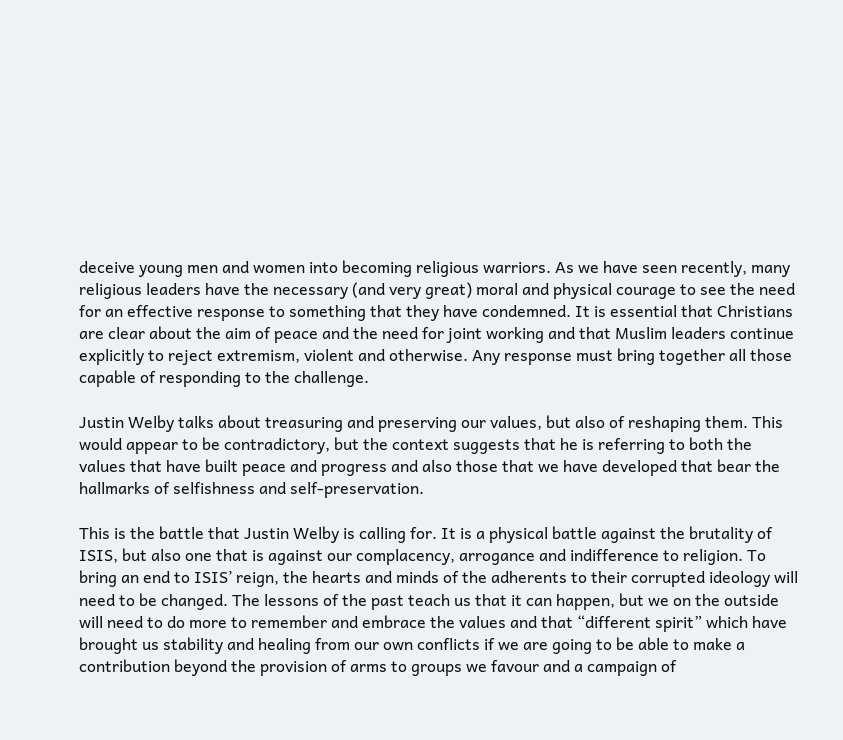deceive young men and women into becoming religious warriors. As we have seen recently, many religious leaders have the necessary (and very great) moral and physical courage to see the need for an effective response to something that they have condemned. It is essential that Christians are clear about the aim of peace and the need for joint working and that Muslim leaders continue explicitly to reject extremism, violent and otherwise. Any response must bring together all those capable of responding to the challenge.

Justin Welby talks about treasuring and preserving our values, but also of reshaping them. This would appear to be contradictory, but the context suggests that he is referring to both the values that have built peace and progress and also those that we have developed that bear the hallmarks of selfishness and self-preservation.

This is the battle that Justin Welby is calling for. It is a physical battle against the brutality of ISIS, but also one that is against our complacency, arrogance and indifference to religion. To bring an end to ISIS’ reign, the hearts and minds of the adherents to their corrupted ideology will need to be changed. The lessons of the past teach us that it can happen, but we on the outside will need to do more to remember and embrace the values and that “different spirit” which have brought us stability and healing from our own conflicts if we are going to be able to make a contribution beyond the provision of arms to groups we favour and a campaign of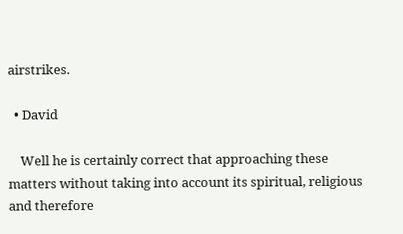airstrikes.

  • David

    Well he is certainly correct that approaching these matters without taking into account its spiritual, religious and therefore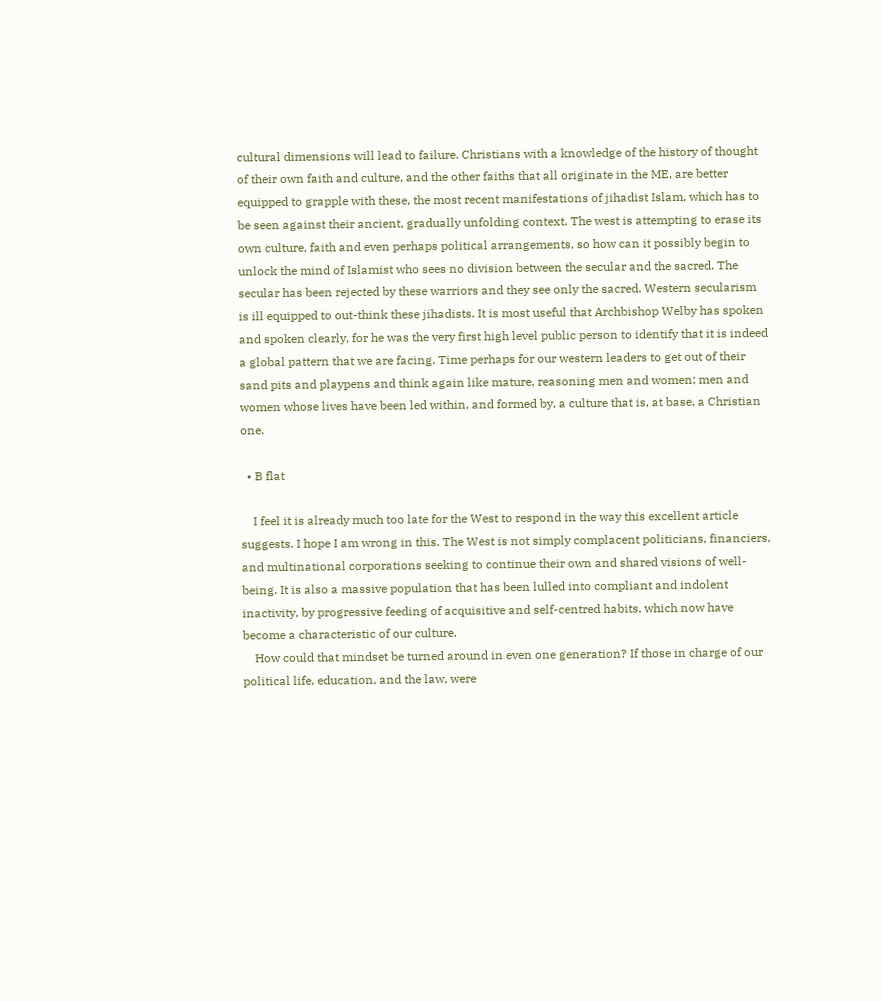cultural dimensions will lead to failure. Christians with a knowledge of the history of thought of their own faith and culture, and the other faiths that all originate in the ME, are better equipped to grapple with these, the most recent manifestations of jihadist Islam, which has to be seen against their ancient, gradually unfolding context. The west is attempting to erase its own culture, faith and even perhaps political arrangements, so how can it possibly begin to unlock the mind of Islamist who sees no division between the secular and the sacred. The secular has been rejected by these warriors and they see only the sacred. Western secularism is ill equipped to out-think these jihadists. It is most useful that Archbishop Welby has spoken and spoken clearly, for he was the very first high level public person to identify that it is indeed a global pattern that we are facing. Time perhaps for our western leaders to get out of their sand pits and playpens and think again like mature, reasoning men and women; men and women whose lives have been led within, and formed by, a culture that is, at base, a Christian one.

  • B flat

    I feel it is already much too late for the West to respond in the way this excellent article suggests. I hope I am wrong in this. The West is not simply complacent politicians, financiers, and multinational corporations seeking to continue their own and shared visions of well-being. It is also a massive population that has been lulled into compliant and indolent inactivity, by progressive feeding of acquisitive and self-centred habits, which now have become a characteristic of our culture.
    How could that mindset be turned around in even one generation? If those in charge of our political life, education, and the law, were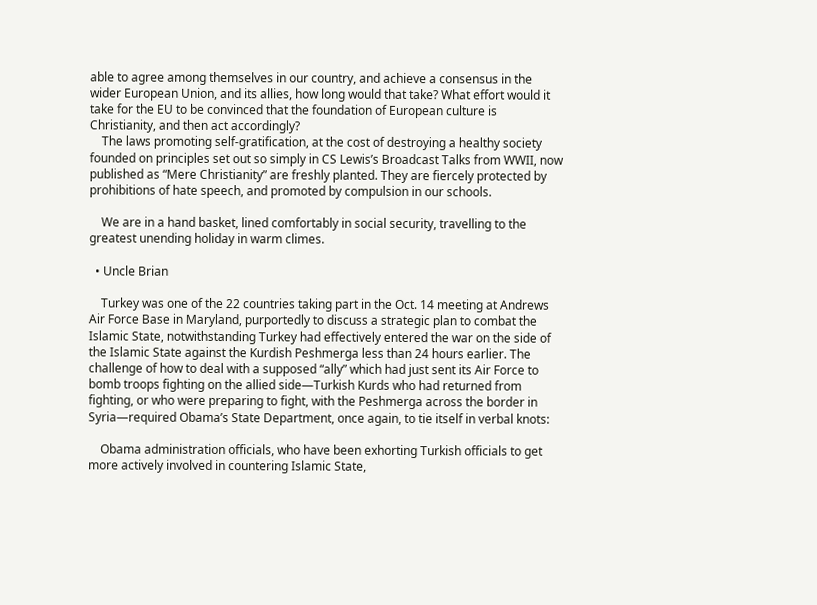able to agree among themselves in our country, and achieve a consensus in the wider European Union, and its allies, how long would that take? What effort would it take for the EU to be convinced that the foundation of European culture is Christianity, and then act accordingly?
    The laws promoting self-gratification, at the cost of destroying a healthy society founded on principles set out so simply in CS Lewis’s Broadcast Talks from WWII, now published as “Mere Christianity” are freshly planted. They are fiercely protected by prohibitions of hate speech, and promoted by compulsion in our schools.

    We are in a hand basket, lined comfortably in social security, travelling to the greatest unending holiday in warm climes.

  • Uncle Brian

    Turkey was one of the 22 countries taking part in the Oct. 14 meeting at Andrews Air Force Base in Maryland, purportedly to discuss a strategic plan to combat the Islamic State, notwithstanding Turkey had effectively entered the war on the side of the Islamic State against the Kurdish Peshmerga less than 24 hours earlier. The challenge of how to deal with a supposed “ally” which had just sent its Air Force to bomb troops fighting on the allied side—Turkish Kurds who had returned from fighting, or who were preparing to fight, with the Peshmerga across the border in Syria—required Obama’s State Department, once again, to tie itself in verbal knots:

    Obama administration officials, who have been exhorting Turkish officials to get more actively involved in countering Islamic State,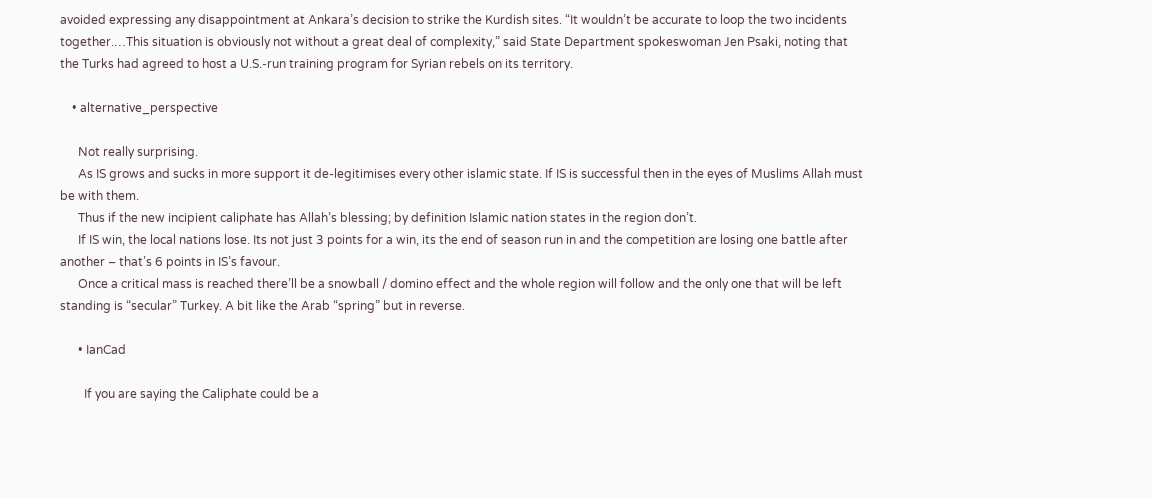avoided expressing any disappointment at Ankara’s decision to strike the Kurdish sites. “It wouldn’t be accurate to loop the two incidents together.…This situation is obviously not without a great deal of complexity,” said State Department spokeswoman Jen Psaki, noting that the Turks had agreed to host a U.S.-run training program for Syrian rebels on its territory.

    • alternative_perspective

      Not really surprising.
      As IS grows and sucks in more support it de-legitimises every other islamic state. If IS is successful then in the eyes of Muslims Allah must be with them.
      Thus if the new incipient caliphate has Allah’s blessing; by definition Islamic nation states in the region don’t.
      If IS win, the local nations lose. Its not just 3 points for a win, its the end of season run in and the competition are losing one battle after another – that’s 6 points in IS’s favour.
      Once a critical mass is reached there’ll be a snowball / domino effect and the whole region will follow and the only one that will be left standing is “secular” Turkey. A bit like the Arab “spring” but in reverse.

      • IanCad

        If you are saying the Caliphate could be a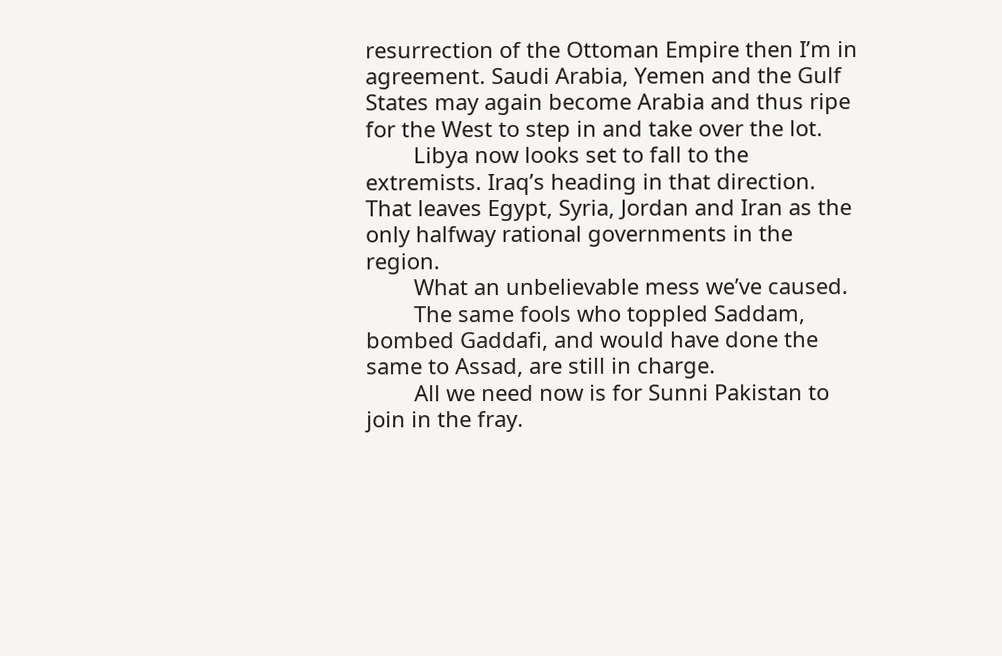resurrection of the Ottoman Empire then I’m in agreement. Saudi Arabia, Yemen and the Gulf States may again become Arabia and thus ripe for the West to step in and take over the lot.
        Libya now looks set to fall to the extremists. Iraq’s heading in that direction. That leaves Egypt, Syria, Jordan and Iran as the only halfway rational governments in the region.
        What an unbelievable mess we’ve caused.
        The same fools who toppled Saddam, bombed Gaddafi, and would have done the same to Assad, are still in charge.
        All we need now is for Sunni Pakistan to join in the fray.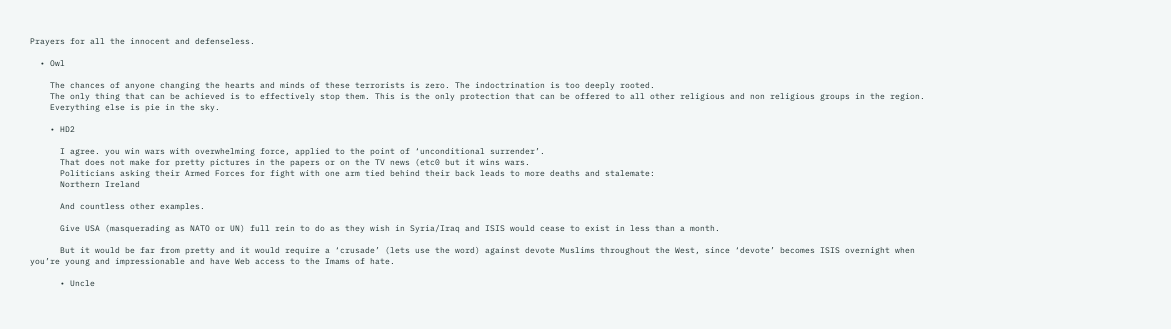Prayers for all the innocent and defenseless.

  • Owl

    The chances of anyone changing the hearts and minds of these terrorists is zero. The indoctrination is too deeply rooted.
    The only thing that can be achieved is to effectively stop them. This is the only protection that can be offered to all other religious and non religious groups in the region.
    Everything else is pie in the sky.

    • HD2

      I agree. you win wars with overwhelming force, applied to the point of ‘unconditional surrender’.
      That does not make for pretty pictures in the papers or on the TV news (etc0 but it wins wars.
      Politicians asking their Armed Forces for fight with one arm tied behind their back leads to more deaths and stalemate:
      Northern Ireland

      And countless other examples.

      Give USA (masquerading as NATO or UN) full rein to do as they wish in Syria/Iraq and ISIS would cease to exist in less than a month.

      But it would be far from pretty and it would require a ‘crusade’ (lets use the word) against devote Muslims throughout the West, since ‘devote’ becomes ISIS overnight when you’re young and impressionable and have Web access to the Imams of hate.

      • Uncle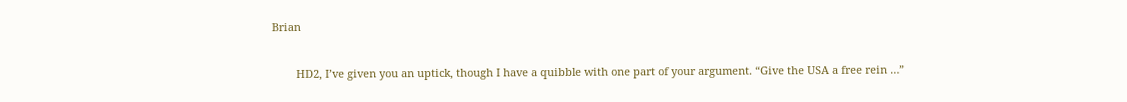Brian

        HD2, I’ve given you an uptick, though I have a quibble with one part of your argument. “Give the USA a free rein …”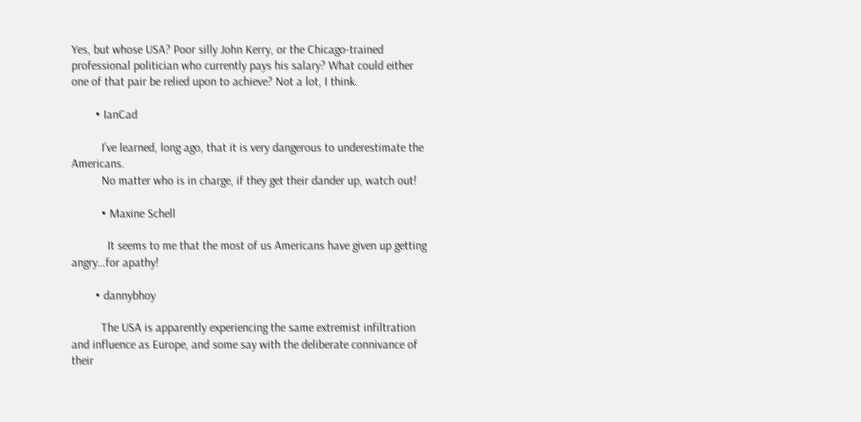Yes, but whose USA? Poor silly John Kerry, or the Chicago-trained professional politician who currently pays his salary? What could either one of that pair be relied upon to achieve? Not a lot, I think.

        • IanCad

          I’ve learned, long ago, that it is very dangerous to underestimate the Americans.
          No matter who is in charge, if they get their dander up, watch out!

          • Maxine Schell

            It seems to me that the most of us Americans have given up getting angry…for apathy!

        • dannybhoy

          The USA is apparently experiencing the same extremist infiltration and influence as Europe, and some say with the deliberate connivance of their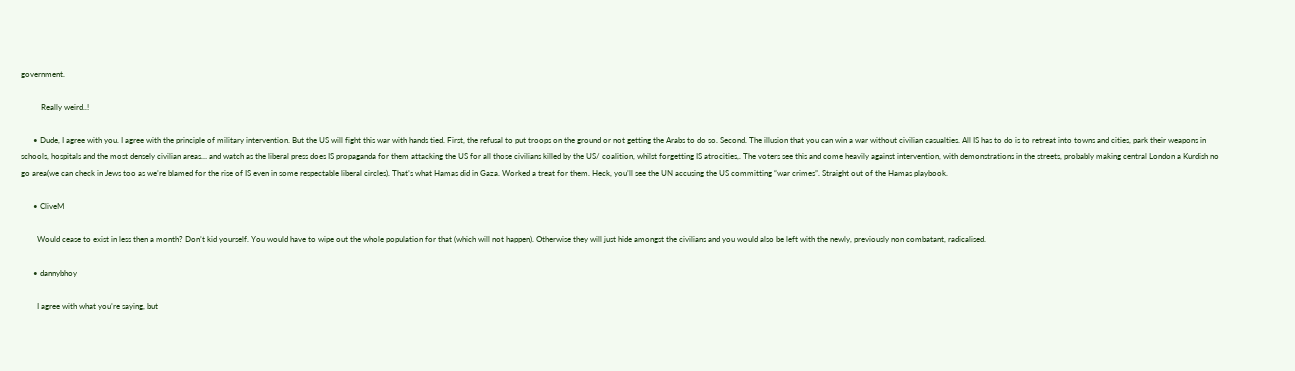government.

          Really weird..!

      • Dude, I agree with you. I agree with the principle of military intervention. But the US will fight this war with hands tied. First, the refusal to put troops on the ground or not getting the Arabs to do so. Second. The illusion that you can win a war without civilian casualties. All IS has to do is to retreat into towns and cities, park their weapons in schools, hospitals and the most densely civilian areas… and watch as the liberal press does IS propaganda for them attacking the US for all those civilians killed by the US/ coalition, whilst forgetting IS atrocities,. The voters see this and come heavily against intervention, with demonstrations in the streets, probably making central London a Kurdish no go area(we can check in Jews too as we’re blamed for the rise of IS even in some respectable liberal circles). That’s what Hamas did in Gaza. Worked a treat for them. Heck, you’ll see the UN accusing the US committing “war crimes”. Straight out of the Hamas playbook.

      • CliveM

        Would cease to exist in less then a month? Don’t kid yourself. You would have to wipe out the whole population for that (which will not happen). Otherwise they will just hide amongst the civilians and you would also be left with the newly, previously non combatant, radicalised.

      • dannybhoy

        I agree with what you’re saying, but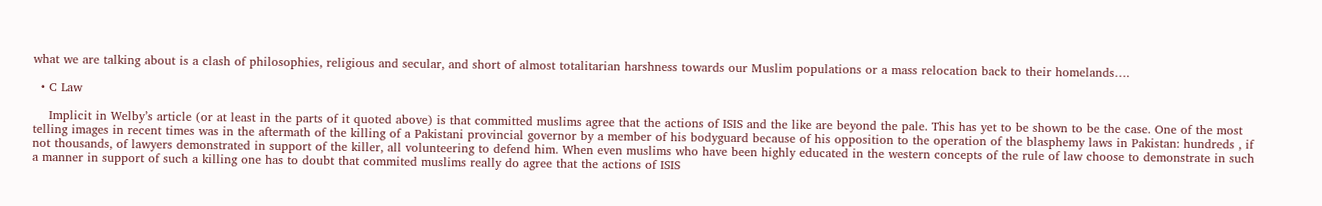what we are talking about is a clash of philosophies, religious and secular, and short of almost totalitarian harshness towards our Muslim populations or a mass relocation back to their homelands….

  • C Law

    Implicit in Welby’s article (or at least in the parts of it quoted above) is that committed muslims agree that the actions of ISIS and the like are beyond the pale. This has yet to be shown to be the case. One of the most telling images in recent times was in the aftermath of the killing of a Pakistani provincial governor by a member of his bodyguard because of his opposition to the operation of the blasphemy laws in Pakistan: hundreds , if not thousands, of lawyers demonstrated in support of the killer, all volunteering to defend him. When even muslims who have been highly educated in the western concepts of the rule of law choose to demonstrate in such a manner in support of such a killing one has to doubt that commited muslims really do agree that the actions of ISIS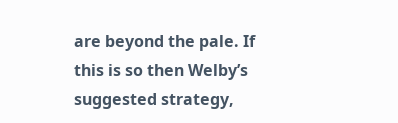are beyond the pale. If this is so then Welby’s suggested strategy,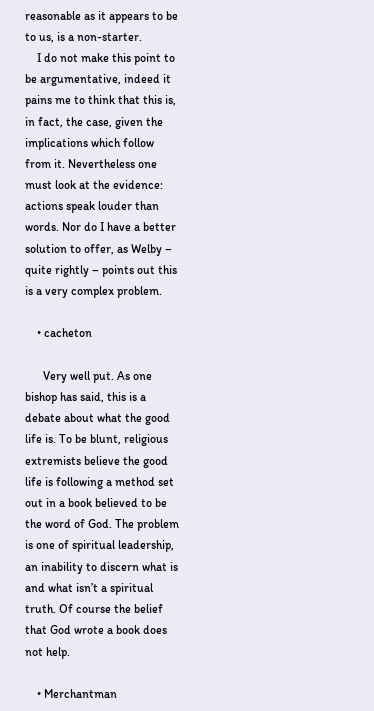reasonable as it appears to be to us, is a non-starter.
    I do not make this point to be argumentative, indeed it pains me to think that this is, in fact, the case, given the implications which follow from it. Nevertheless one must look at the evidence: actions speak louder than words. Nor do I have a better solution to offer, as Welby – quite rightly – points out this is a very complex problem.

    • cacheton

      Very well put. As one bishop has said, this is a debate about what the good life is. To be blunt, religious extremists believe the good life is following a method set out in a book believed to be the word of God. The problem is one of spiritual leadership, an inability to discern what is and what isn’t a spiritual truth. Of course the belief that God wrote a book does not help.

    • Merchantman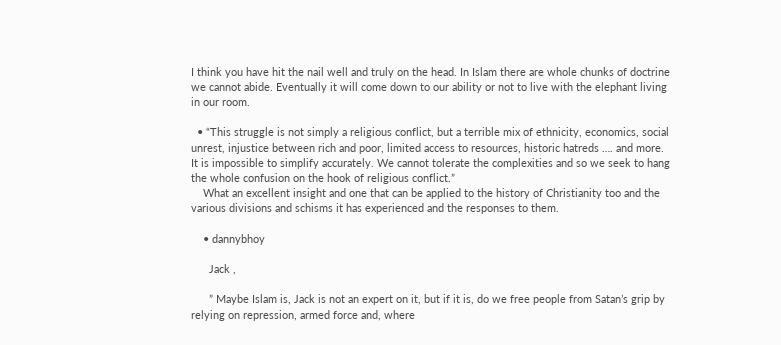I think you have hit the nail well and truly on the head. In Islam there are whole chunks of doctrine we cannot abide. Eventually it will come down to our ability or not to live with the elephant living in our room.

  • “This struggle is not simply a religious conflict, but a terrible mix of ethnicity, economics, social unrest, injustice between rich and poor, limited access to resources, historic hatreds …. and more. It is impossible to simplify accurately. We cannot tolerate the complexities and so we seek to hang the whole confusion on the hook of religious conflict.”
    What an excellent insight and one that can be applied to the history of Christianity too and the various divisions and schisms it has experienced and the responses to them.

    • dannybhoy

      Jack ,

      ” Maybe Islam is, Jack is not an expert on it, but if it is, do we free people from Satan’s grip by relying on repression, armed force and, where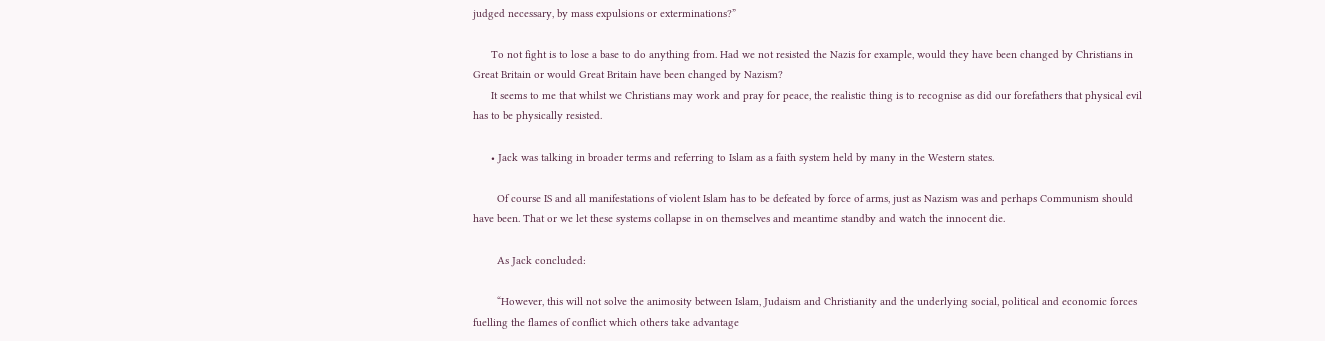judged necessary, by mass expulsions or exterminations?”

      To not fight is to lose a base to do anything from. Had we not resisted the Nazis for example, would they have been changed by Christians in Great Britain or would Great Britain have been changed by Nazism?
      It seems to me that whilst we Christians may work and pray for peace, the realistic thing is to recognise as did our forefathers that physical evil has to be physically resisted.

      • Jack was talking in broader terms and referring to Islam as a faith system held by many in the Western states.

        Of course IS and all manifestations of violent Islam has to be defeated by force of arms, just as Nazism was and perhaps Communism should have been. That or we let these systems collapse in on themselves and meantime standby and watch the innocent die.

        As Jack concluded:

        “However, this will not solve the animosity between Islam, Judaism and Christianity and the underlying social, political and economic forces fuelling the flames of conflict which others take advantage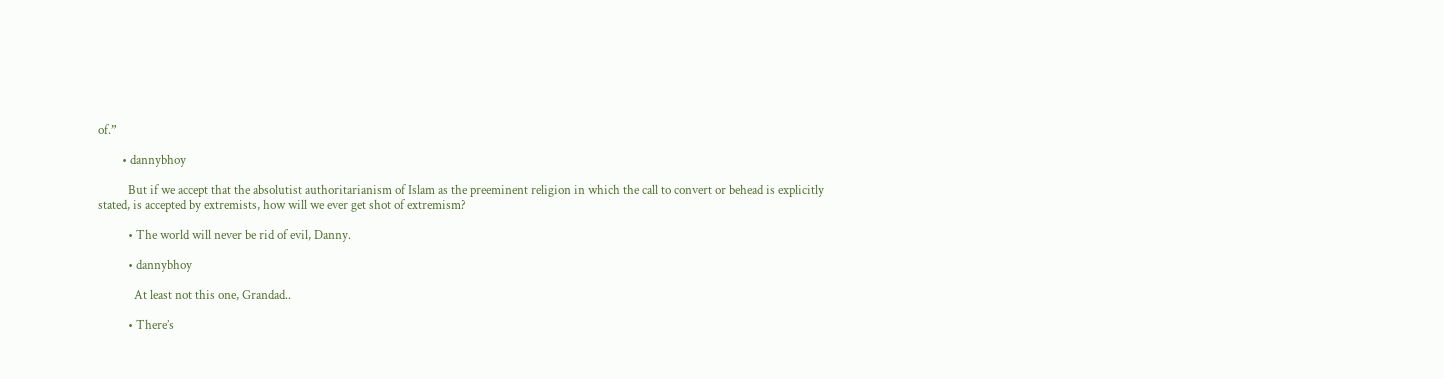of.”

        • dannybhoy

          But if we accept that the absolutist authoritarianism of Islam as the preeminent religion in which the call to convert or behead is explicitly stated, is accepted by extremists, how will we ever get shot of extremism?

          • The world will never be rid of evil, Danny.

          • dannybhoy

            At least not this one, Grandad..

          • There’s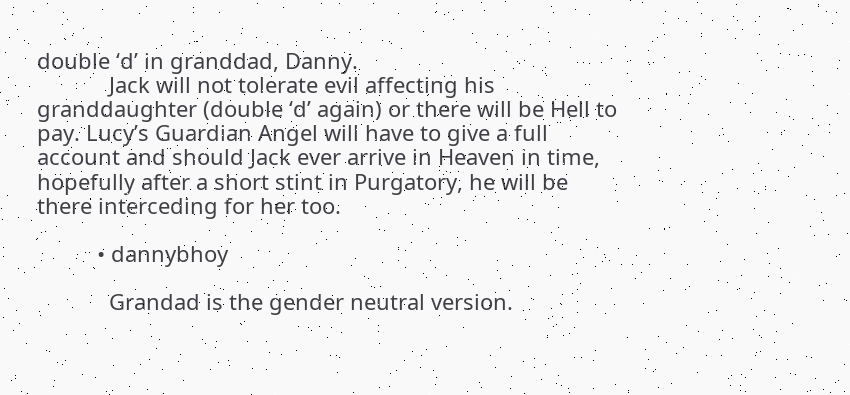double ‘d’ in granddad, Danny.
            Jack will not tolerate evil affecting his granddaughter (double ‘d’ again) or there will be Hell to pay. Lucy’s Guardian Angel will have to give a full account and should Jack ever arrive in Heaven in time, hopefully after a short stint in Purgatory, he will be there interceding for her too.

          • dannybhoy

            Grandad is the gender neutral version.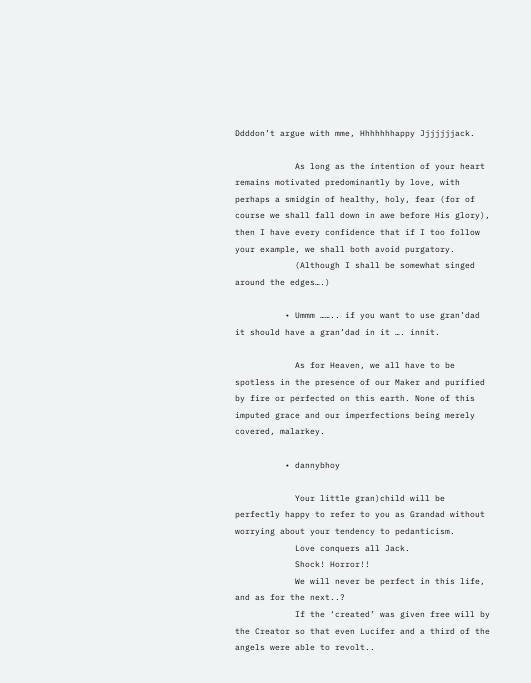Ddddon’t argue with mme, Hhhhhhhappy Jjjjjjjack.

            As long as the intention of your heart remains motivated predominantly by love, with perhaps a smidgin of healthy, holy, fear (for of course we shall fall down in awe before His glory), then I have every confidence that if I too follow your example, we shall both avoid purgatory.
            (Although I shall be somewhat singed around the edges….)

          • Ummm …….. if you want to use gran’dad it should have a gran’dad in it …. innit.

            As for Heaven, we all have to be spotless in the presence of our Maker and purified by fire or perfected on this earth. None of this imputed grace and our imperfections being merely covered, malarkey.

          • dannybhoy

            Your little gran)child will be perfectly happy to refer to you as Grandad without worrying about your tendency to pedanticism.
            Love conquers all Jack.
            Shock! Horror!!
            We will never be perfect in this life, and as for the next..?
            If the ‘created’ was given free will by the Creator so that even Lucifer and a third of the angels were able to revolt..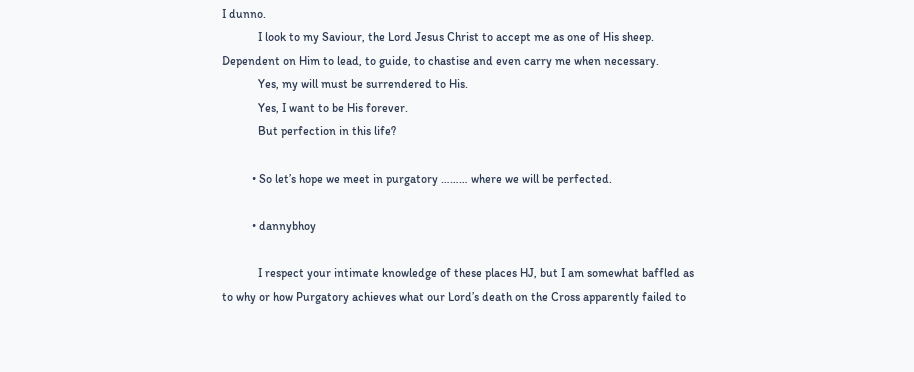I dunno.
            I look to my Saviour, the Lord Jesus Christ to accept me as one of His sheep. Dependent on Him to lead, to guide, to chastise and even carry me when necessary.
            Yes, my will must be surrendered to His.
            Yes, I want to be His forever.
            But perfection in this life?

          • So let’s hope we meet in purgatory ……… where we will be perfected.

          • dannybhoy

            I respect your intimate knowledge of these places HJ, but I am somewhat baffled as to why or how Purgatory achieves what our Lord’s death on the Cross apparently failed to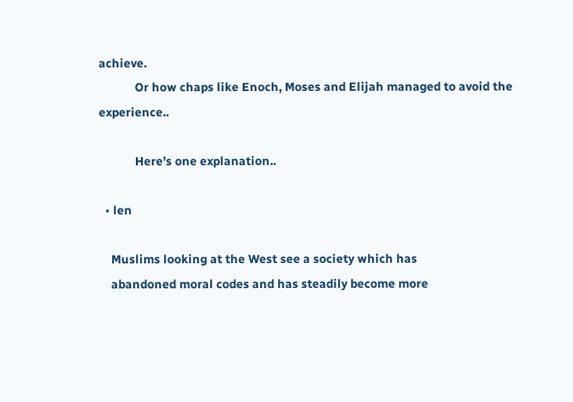achieve.
            Or how chaps like Enoch, Moses and Elijah managed to avoid the experience..

            Here’s one explanation..

  • len

    Muslims looking at the West see a society which has
    abandoned moral codes and has steadily become more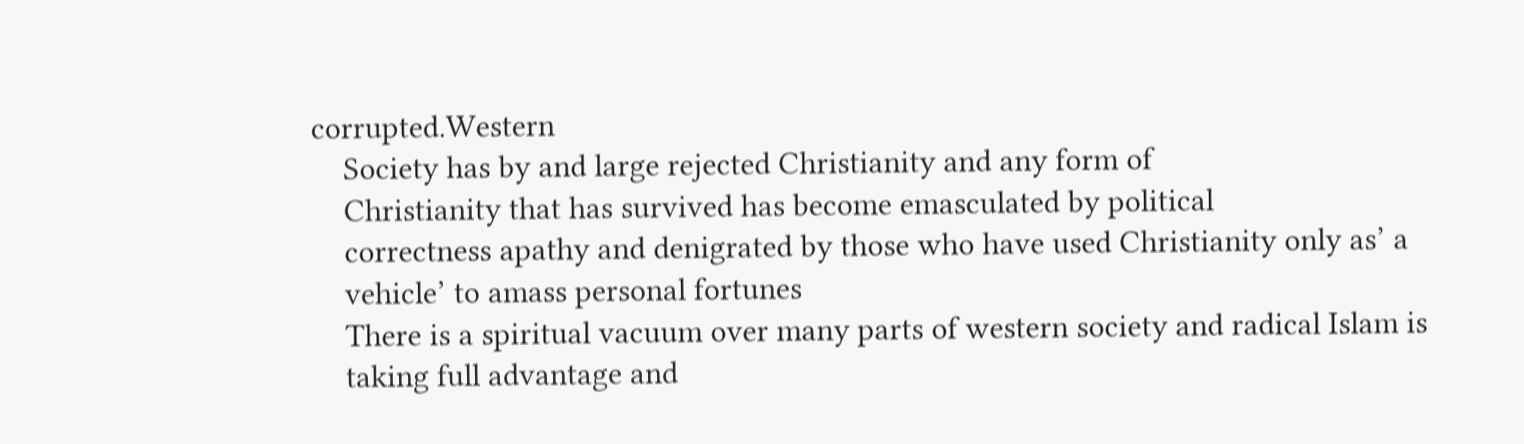corrupted.Western
    Society has by and large rejected Christianity and any form of
    Christianity that has survived has become emasculated by political
    correctness apathy and denigrated by those who have used Christianity only as’ a
    vehicle’ to amass personal fortunes
    There is a spiritual vacuum over many parts of western society and radical Islam is
    taking full advantage and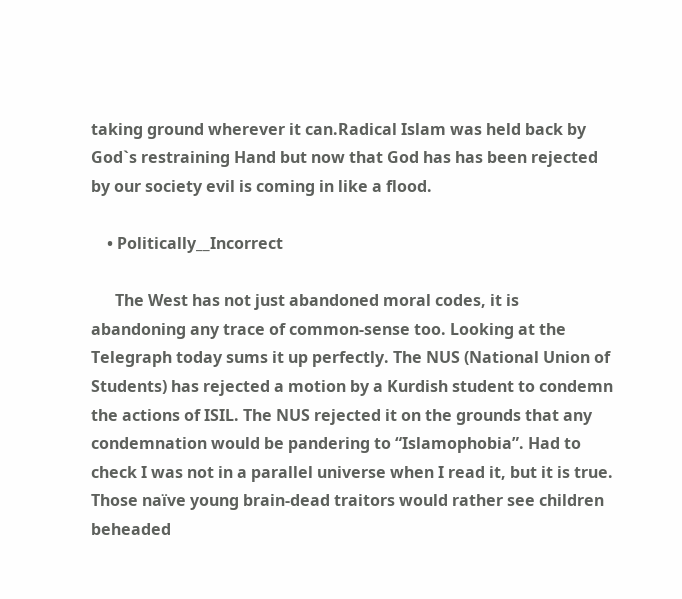taking ground wherever it can.Radical Islam was held back by God`s restraining Hand but now that God has has been rejected by our society evil is coming in like a flood.

    • Politically__Incorrect

      The West has not just abandoned moral codes, it is abandoning any trace of common-sense too. Looking at the Telegraph today sums it up perfectly. The NUS (National Union of Students) has rejected a motion by a Kurdish student to condemn the actions of ISIL. The NUS rejected it on the grounds that any condemnation would be pandering to “Islamophobia”. Had to check I was not in a parallel universe when I read it, but it is true. Those naïve young brain-dead traitors would rather see children beheaded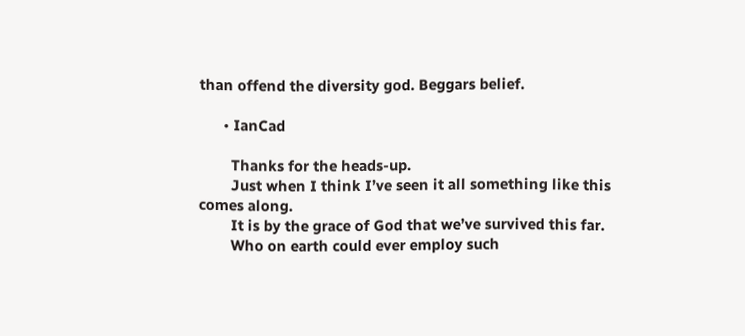than offend the diversity god. Beggars belief.

      • IanCad

        Thanks for the heads-up.
        Just when I think I’ve seen it all something like this comes along.
        It is by the grace of God that we’ve survived this far.
        Who on earth could ever employ such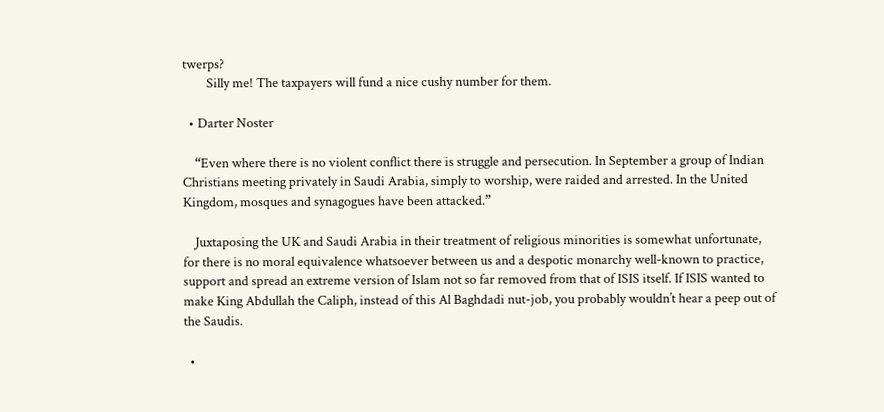twerps?
        Silly me! The taxpayers will fund a nice cushy number for them.

  • Darter Noster

    “Even where there is no violent conflict there is struggle and persecution. In September a group of Indian Christians meeting privately in Saudi Arabia, simply to worship, were raided and arrested. In the United Kingdom, mosques and synagogues have been attacked.”

    Juxtaposing the UK and Saudi Arabia in their treatment of religious minorities is somewhat unfortunate, for there is no moral equivalence whatsoever between us and a despotic monarchy well-known to practice, support and spread an extreme version of Islam not so far removed from that of ISIS itself. If ISIS wanted to make King Abdullah the Caliph, instead of this Al Baghdadi nut-job, you probably wouldn’t hear a peep out of the Saudis.

  •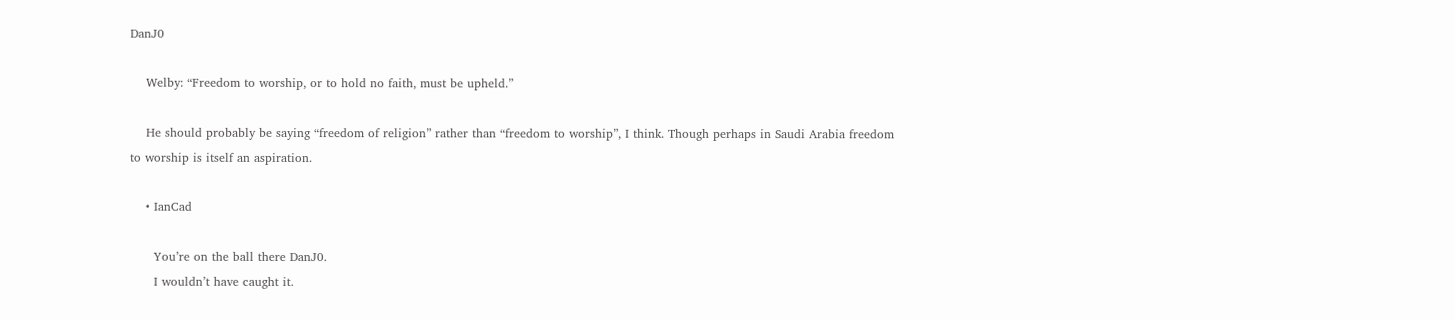DanJ0

    Welby: “Freedom to worship, or to hold no faith, must be upheld.”

    He should probably be saying “freedom of religion” rather than “freedom to worship”, I think. Though perhaps in Saudi Arabia freedom to worship is itself an aspiration.

    • IanCad

      You’re on the ball there DanJ0.
      I wouldn’t have caught it.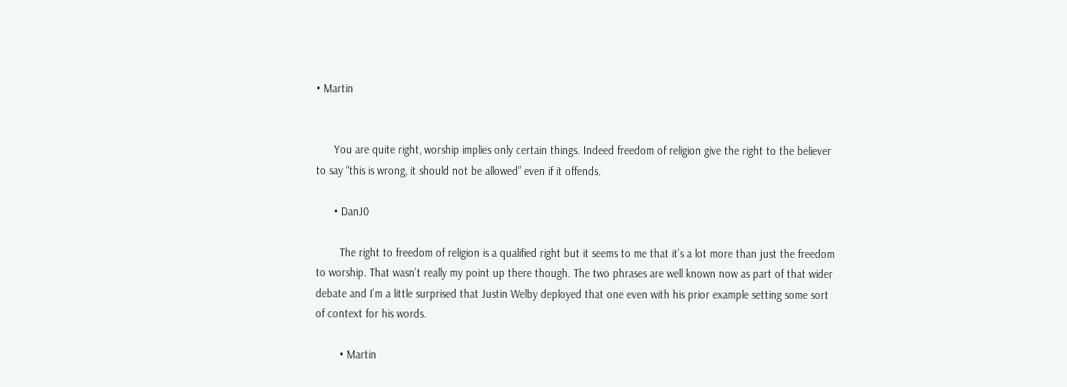• Martin


      You are quite right, worship implies only certain things. Indeed freedom of religion give the right to the believer to say “this is wrong, it should not be allowed” even if it offends.

      • DanJ0

        The right to freedom of religion is a qualified right but it seems to me that it’s a lot more than just the freedom to worship. That wasn’t really my point up there though. The two phrases are well known now as part of that wider debate and I’m a little surprised that Justin Welby deployed that one even with his prior example setting some sort of context for his words.

        • Martin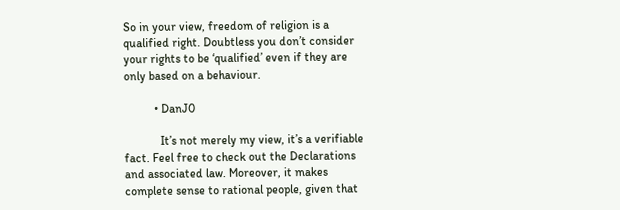So in your view, freedom of religion is a qualified right. Doubtless you don’t consider your rights to be ‘qualified’ even if they are only based on a behaviour.

          • DanJ0

            It’s not merely my view, it’s a verifiable fact. Feel free to check out the Declarations and associated law. Moreover, it makes complete sense to rational people, given that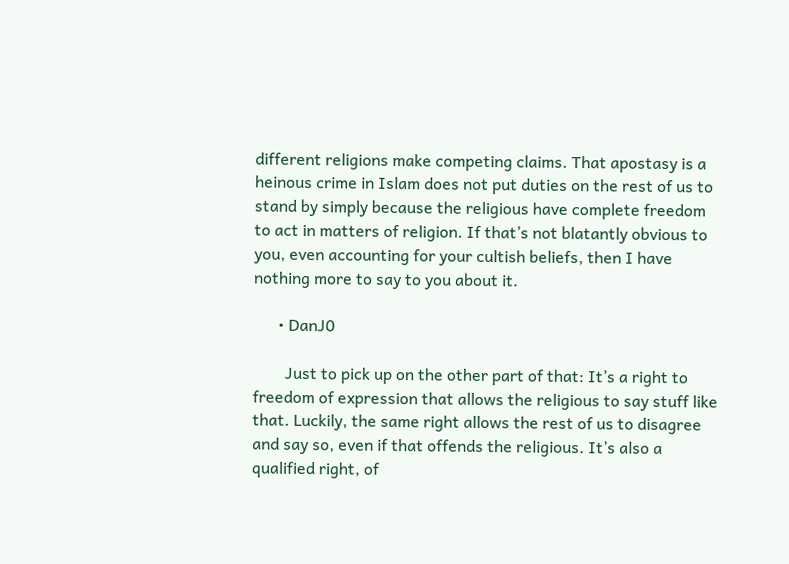different religions make competing claims. That apostasy is a heinous crime in Islam does not put duties on the rest of us to stand by simply because the religious have complete freedom to act in matters of religion. If that’s not blatantly obvious to you, even accounting for your cultish beliefs, then I have nothing more to say to you about it.

      • DanJ0

        Just to pick up on the other part of that: It’s a right to freedom of expression that allows the religious to say stuff like that. Luckily, the same right allows the rest of us to disagree and say so, even if that offends the religious. It’s also a qualified right, of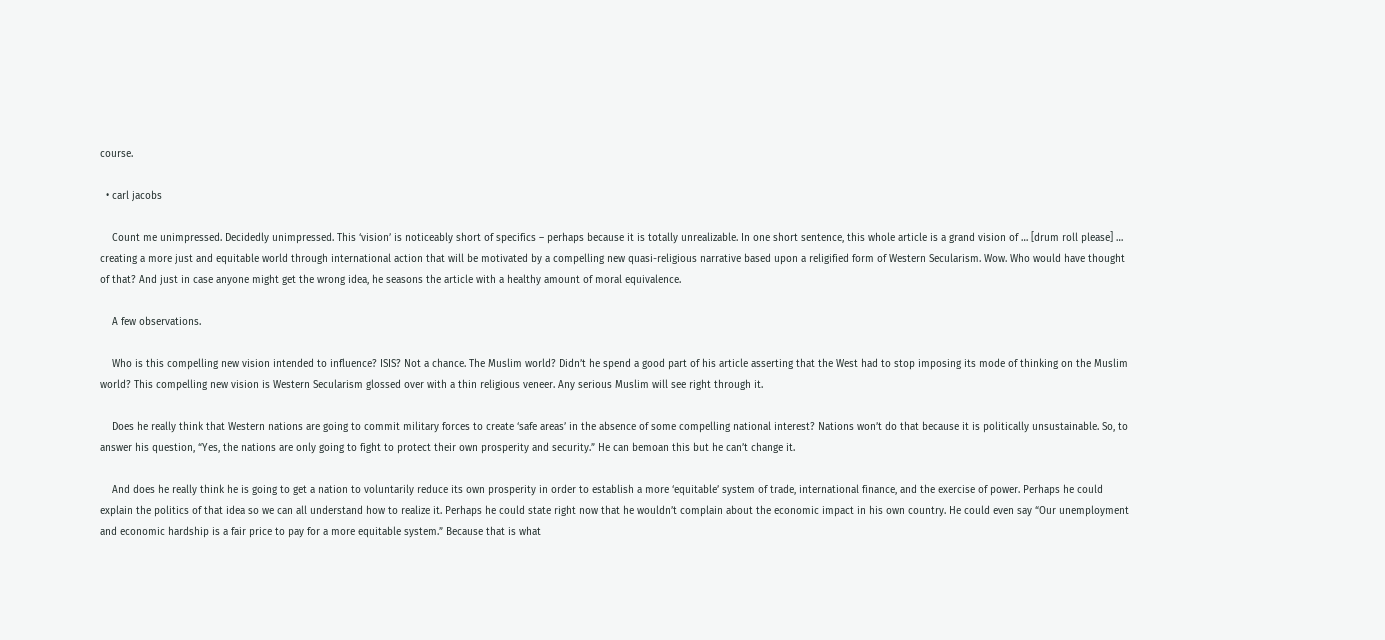course.

  • carl jacobs

    Count me unimpressed. Decidedly unimpressed. This ‘vision’ is noticeably short of specifics – perhaps because it is totally unrealizable. In one short sentence, this whole article is a grand vision of … [drum roll please] … creating a more just and equitable world through international action that will be motivated by a compelling new quasi-religious narrative based upon a religified form of Western Secularism. Wow. Who would have thought of that? And just in case anyone might get the wrong idea, he seasons the article with a healthy amount of moral equivalence.

    A few observations.

    Who is this compelling new vision intended to influence? ISIS? Not a chance. The Muslim world? Didn’t he spend a good part of his article asserting that the West had to stop imposing its mode of thinking on the Muslim world? This compelling new vision is Western Secularism glossed over with a thin religious veneer. Any serious Muslim will see right through it.

    Does he really think that Western nations are going to commit military forces to create ‘safe areas’ in the absence of some compelling national interest? Nations won’t do that because it is politically unsustainable. So, to answer his question, “Yes, the nations are only going to fight to protect their own prosperity and security.” He can bemoan this but he can’t change it.

    And does he really think he is going to get a nation to voluntarily reduce its own prosperity in order to establish a more ‘equitable’ system of trade, international finance, and the exercise of power. Perhaps he could explain the politics of that idea so we can all understand how to realize it. Perhaps he could state right now that he wouldn’t complain about the economic impact in his own country. He could even say “Our unemployment and economic hardship is a fair price to pay for a more equitable system.” Because that is what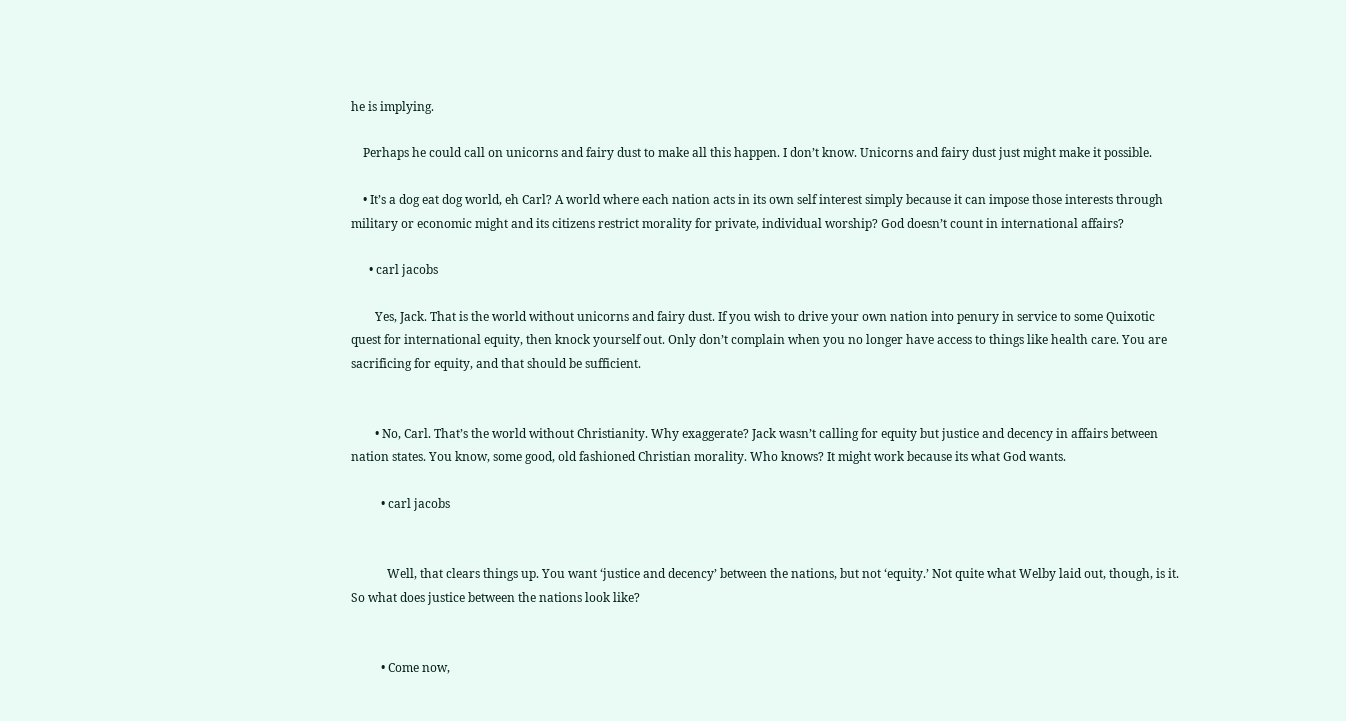he is implying.

    Perhaps he could call on unicorns and fairy dust to make all this happen. I don’t know. Unicorns and fairy dust just might make it possible.

    • It’s a dog eat dog world, eh Carl? A world where each nation acts in its own self interest simply because it can impose those interests through military or economic might and its citizens restrict morality for private, individual worship? God doesn’t count in international affairs?

      • carl jacobs

        Yes, Jack. That is the world without unicorns and fairy dust. If you wish to drive your own nation into penury in service to some Quixotic quest for international equity, then knock yourself out. Only don’t complain when you no longer have access to things like health care. You are sacrificing for equity, and that should be sufficient.


        • No, Carl. That’s the world without Christianity. Why exaggerate? Jack wasn’t calling for equity but justice and decency in affairs between nation states. You know, some good, old fashioned Christian morality. Who knows? It might work because its what God wants.

          • carl jacobs


            Well, that clears things up. You want ‘justice and decency’ between the nations, but not ‘equity.’ Not quite what Welby laid out, though, is it. So what does justice between the nations look like?


          • Come now,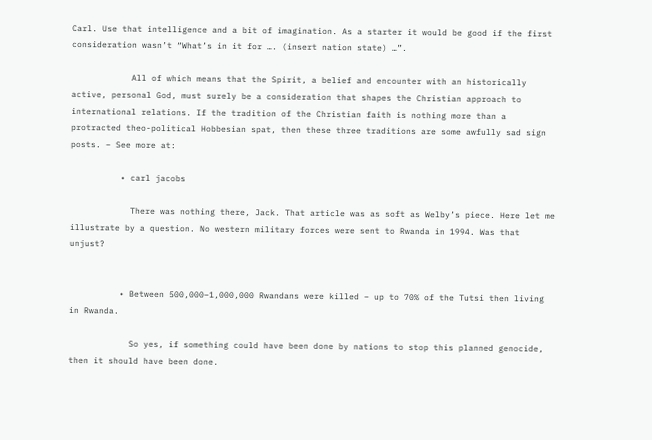Carl. Use that intelligence and a bit of imagination. As a starter it would be good if the first consideration wasn’t “What’s in it for …. (insert nation state) …”.

            All of which means that the Spirit, a belief and encounter with an historically active, personal God, must surely be a consideration that shapes the Christian approach to international relations. If the tradition of the Christian faith is nothing more than a protracted theo-political Hobbesian spat, then these three traditions are some awfully sad sign posts. – See more at:

          • carl jacobs

            There was nothing there, Jack. That article was as soft as Welby’s piece. Here let me illustrate by a question. No western military forces were sent to Rwanda in 1994. Was that unjust?


          • Between 500,000–1,000,000 Rwandans were killed – up to 70% of the Tutsi then living in Rwanda.

            So yes, if something could have been done by nations to stop this planned genocide, then it should have been done.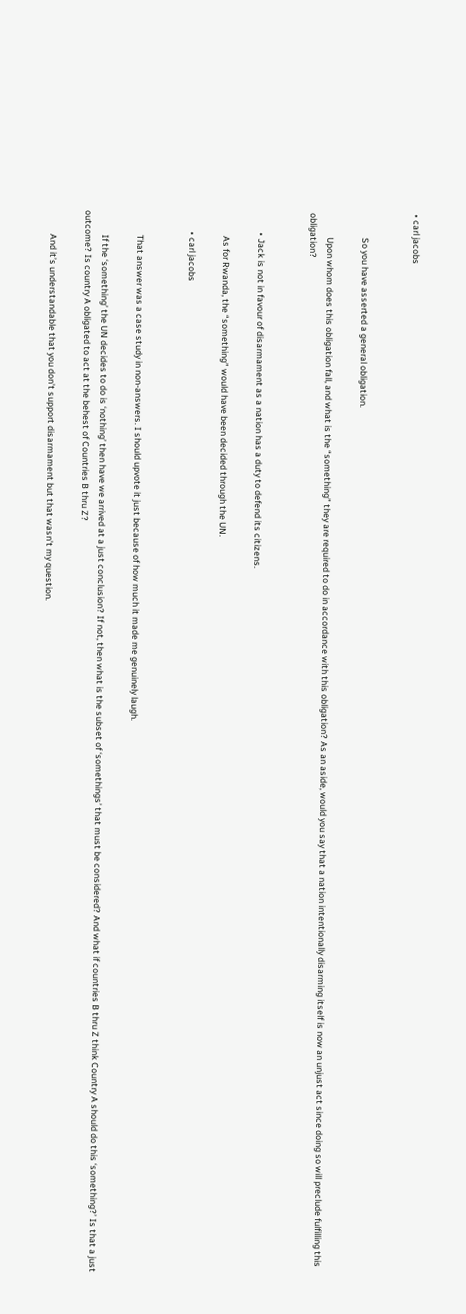• carl jacobs


            So you have asserted a general obligation.

            Upon whom does this obligation fall, and what is the “something” they are required to do in accordance with this obligation? As an aside, would you say that a nation intentionally disarming itself is now an unjust act since doing so will preclude fulfilling this obligation?


          • Jack is not in favour of disarmament as a nation has a duty to defend its citizens.

            As for Rwanda, the “something” would have been decided through the UN.

          • carl jacobs


            That answer was a case study in non-answers. I should upvote it just because of how much it made me genuinely laugh.

            If the ‘something’ the UN decides to do is ‘nothing’ then have we arrived at a just conclusion? If not, then what is the subset of ‘somethings’ that must be considered? And what if countries B thru Z think Country A should do this ‘something?’ Is that a just outcome? Is country A obligated to act at the behest of Countries B thru Z?

            And it’s understandable that you don’t support disarmament but that wasn’t my question.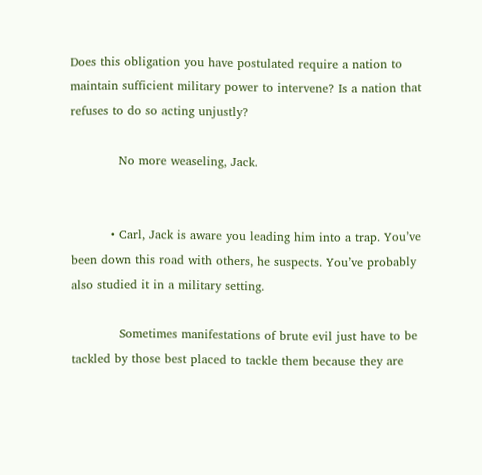Does this obligation you have postulated require a nation to maintain sufficient military power to intervene? Is a nation that refuses to do so acting unjustly?

            No more weaseling, Jack.


          • Carl, Jack is aware you leading him into a trap. You’ve been down this road with others, he suspects. You’ve probably also studied it in a military setting.

            Sometimes manifestations of brute evil just have to be tackled by those best placed to tackle them because they are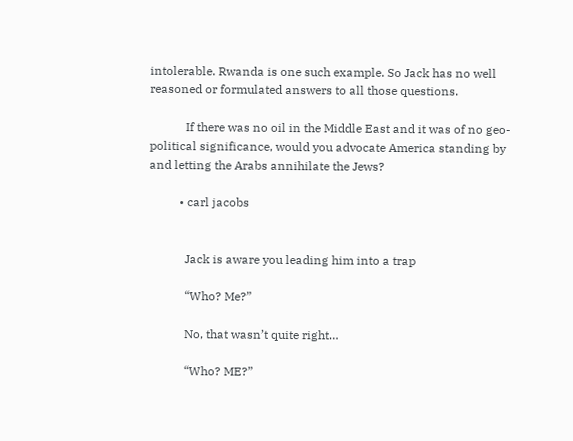intolerable. Rwanda is one such example. So Jack has no well reasoned or formulated answers to all those questions.

            If there was no oil in the Middle East and it was of no geo-political significance, would you advocate America standing by and letting the Arabs annihilate the Jews?

          • carl jacobs


            Jack is aware you leading him into a trap

            “Who? Me?”

            No, that wasn’t quite right…

            “Who? ME?”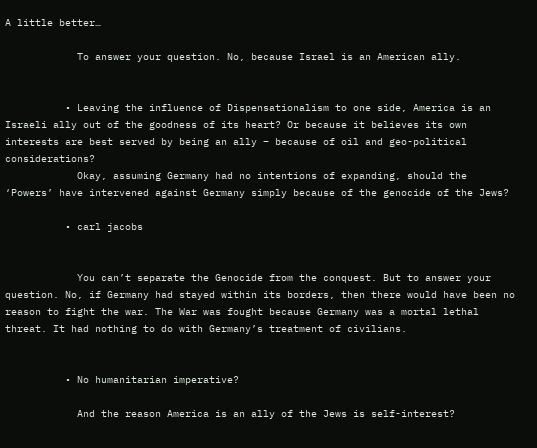A little better…

            To answer your question. No, because Israel is an American ally.


          • Leaving the influence of Dispensationalism to one side, America is an Israeli ally out of the goodness of its heart? Or because it believes its own interests are best served by being an ally – because of oil and geo-political considerations?
            Okay, assuming Germany had no intentions of expanding, should the ‘Powers’ have intervened against Germany simply because of the genocide of the Jews?

          • carl jacobs


            You can’t separate the Genocide from the conquest. But to answer your question. No, if Germany had stayed within its borders, then there would have been no reason to fight the war. The War was fought because Germany was a mortal lethal threat. It had nothing to do with Germany’s treatment of civilians.


          • No humanitarian imperative?

            And the reason America is an ally of the Jews is self-interest?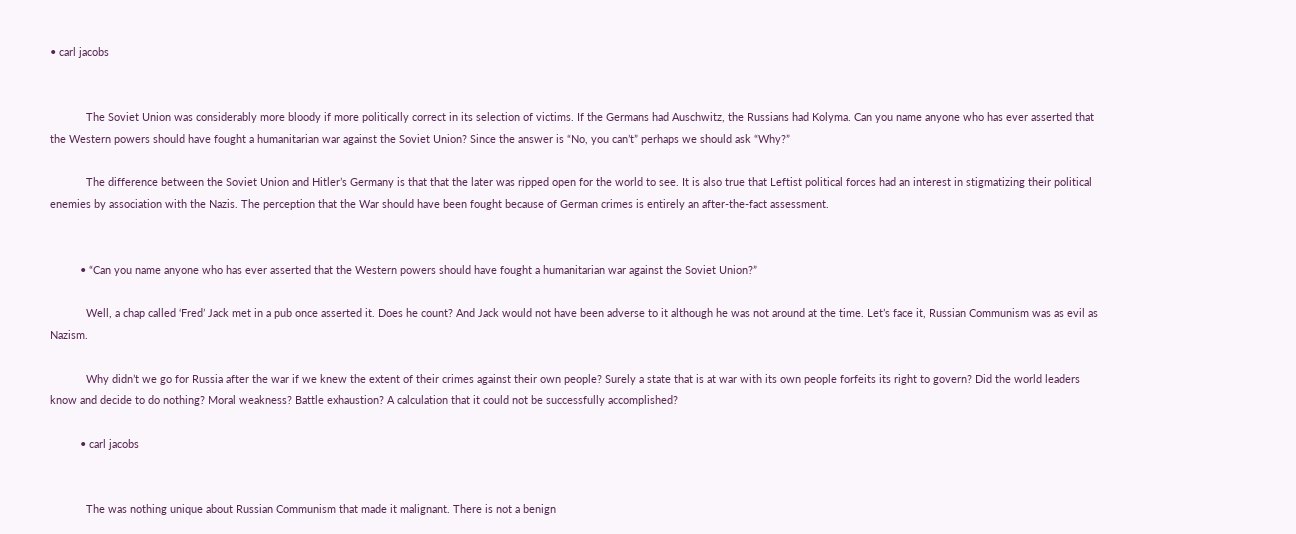• carl jacobs


            The Soviet Union was considerably more bloody if more politically correct in its selection of victims. If the Germans had Auschwitz, the Russians had Kolyma. Can you name anyone who has ever asserted that the Western powers should have fought a humanitarian war against the Soviet Union? Since the answer is “No, you can’t” perhaps we should ask “Why?”

            The difference between the Soviet Union and Hitler’s Germany is that that the later was ripped open for the world to see. It is also true that Leftist political forces had an interest in stigmatizing their political enemies by association with the Nazis. The perception that the War should have been fought because of German crimes is entirely an after-the-fact assessment.


          • “Can you name anyone who has ever asserted that the Western powers should have fought a humanitarian war against the Soviet Union?”

            Well, a chap called ‘Fred’ Jack met in a pub once asserted it. Does he count? And Jack would not have been adverse to it although he was not around at the time. Let’s face it, Russian Communism was as evil as Nazism.

            Why didn’t we go for Russia after the war if we knew the extent of their crimes against their own people? Surely a state that is at war with its own people forfeits its right to govern? Did the world leaders know and decide to do nothing? Moral weakness? Battle exhaustion? A calculation that it could not be successfully accomplished?

          • carl jacobs


            The was nothing unique about Russian Communism that made it malignant. There is not a benign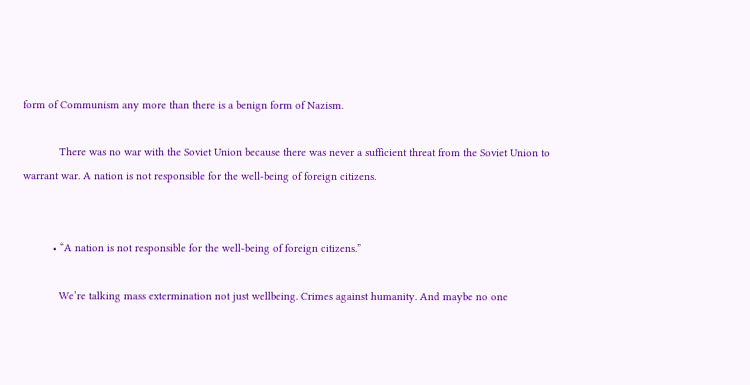form of Communism any more than there is a benign form of Nazism.

            There was no war with the Soviet Union because there was never a sufficient threat from the Soviet Union to warrant war. A nation is not responsible for the well-being of foreign citizens.


          • “A nation is not responsible for the well-being of foreign citizens.”

            We’re talking mass extermination not just wellbeing. Crimes against humanity. And maybe no one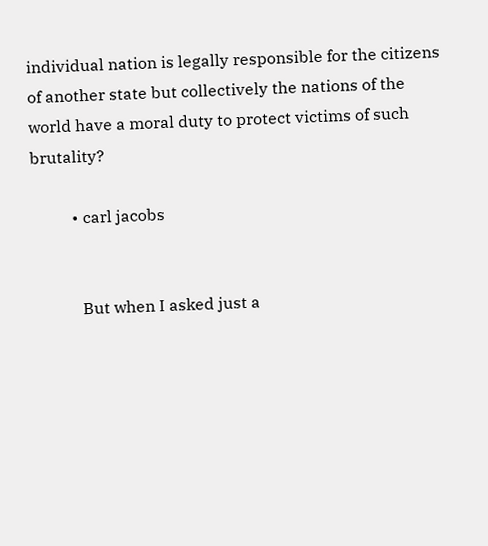individual nation is legally responsible for the citizens of another state but collectively the nations of the world have a moral duty to protect victims of such brutality?

          • carl jacobs


            But when I asked just a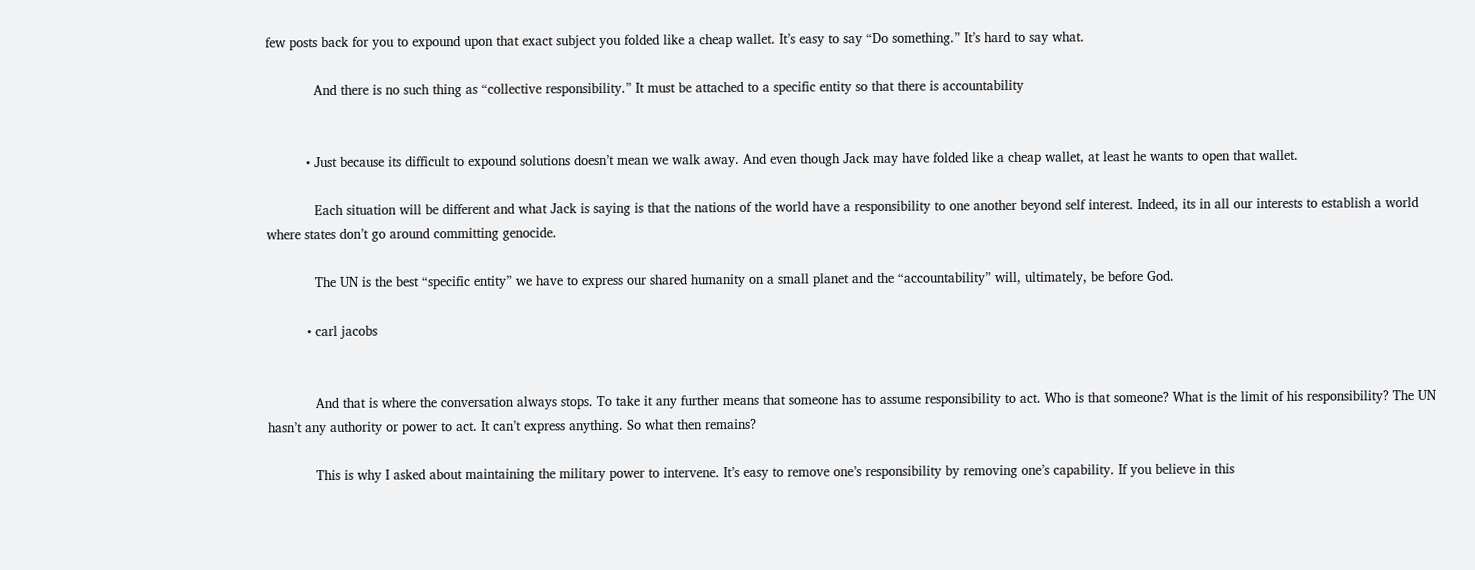few posts back for you to expound upon that exact subject you folded like a cheap wallet. It’s easy to say “Do something.” It’s hard to say what.

            And there is no such thing as “collective responsibility.” It must be attached to a specific entity so that there is accountability


          • Just because its difficult to expound solutions doesn’t mean we walk away. And even though Jack may have folded like a cheap wallet, at least he wants to open that wallet.

            Each situation will be different and what Jack is saying is that the nations of the world have a responsibility to one another beyond self interest. Indeed, its in all our interests to establish a world where states don’t go around committing genocide.

            The UN is the best “specific entity” we have to express our shared humanity on a small planet and the “accountability” will, ultimately, be before God.

          • carl jacobs


            And that is where the conversation always stops. To take it any further means that someone has to assume responsibility to act. Who is that someone? What is the limit of his responsibility? The UN hasn’t any authority or power to act. It can’t express anything. So what then remains?

            This is why I asked about maintaining the military power to intervene. It’s easy to remove one’s responsibility by removing one’s capability. If you believe in this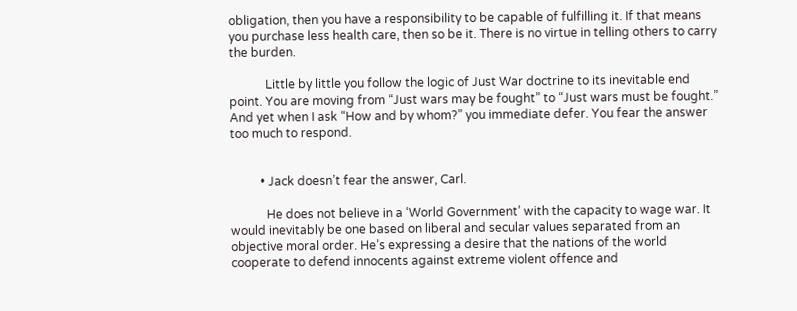obligation, then you have a responsibility to be capable of fulfilling it. If that means you purchase less health care, then so be it. There is no virtue in telling others to carry the burden.

            Little by little you follow the logic of Just War doctrine to its inevitable end point. You are moving from “Just wars may be fought” to “Just wars must be fought.” And yet when I ask “How and by whom?” you immediate defer. You fear the answer too much to respond.


          • Jack doesn’t fear the answer, Carl.

            He does not believe in a ‘World Government’ with the capacity to wage war. It would inevitably be one based on liberal and secular values separated from an objective moral order. He’s expressing a desire that the nations of the world cooperate to defend innocents against extreme violent offence and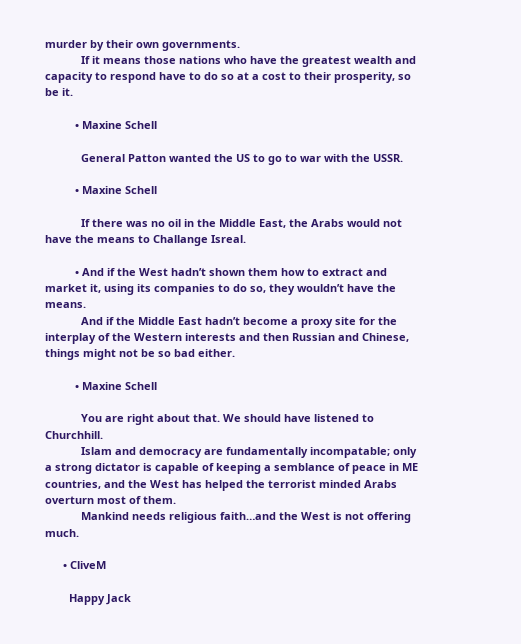murder by their own governments.
            If it means those nations who have the greatest wealth and capacity to respond have to do so at a cost to their prosperity, so be it.

          • Maxine Schell

            General Patton wanted the US to go to war with the USSR.

          • Maxine Schell

            If there was no oil in the Middle East, the Arabs would not have the means to Challange Isreal.

          • And if the West hadn’t shown them how to extract and market it, using its companies to do so, they wouldn’t have the means.
            And if the Middle East hadn’t become a proxy site for the interplay of the Western interests and then Russian and Chinese, things might not be so bad either.

          • Maxine Schell

            You are right about that. We should have listened to Churchhill.
            Islam and democracy are fundamentally incompatable; only a strong dictator is capable of keeping a semblance of peace in ME countries, and the West has helped the terrorist minded Arabs overturn most of them.
            Mankind needs religious faith…and the West is not offering much.

      • CliveM

        Happy Jack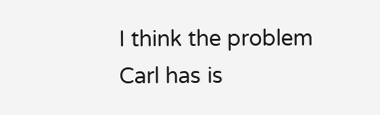I think the problem Carl has is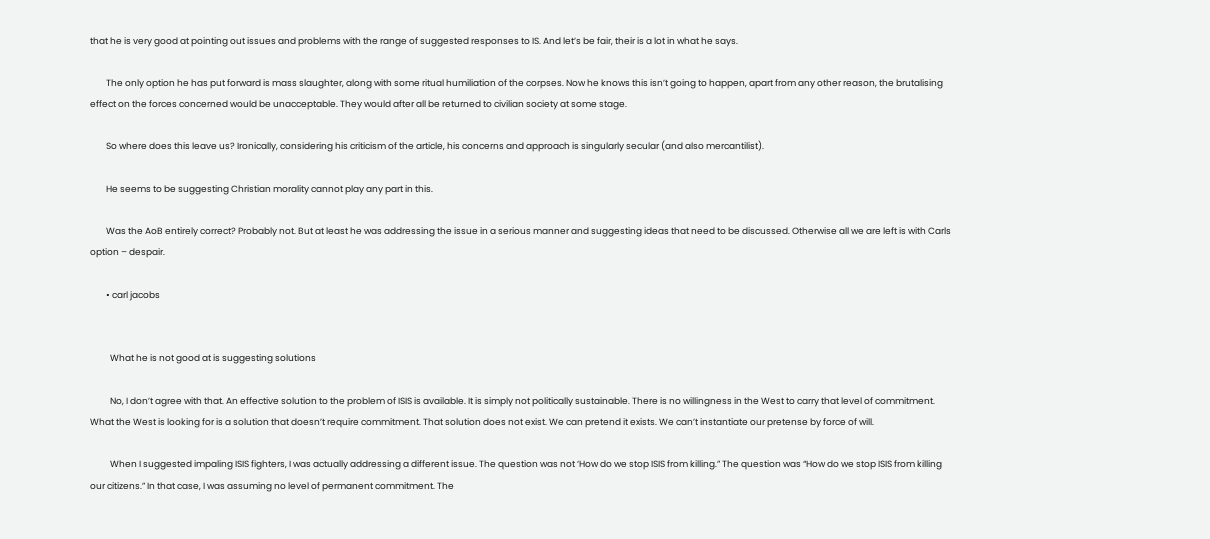that he is very good at pointing out issues and problems with the range of suggested responses to IS. And let’s be fair, their is a lot in what he says.

        The only option he has put forward is mass slaughter, along with some ritual humiliation of the corpses. Now he knows this isn’t going to happen, apart from any other reason, the brutalising effect on the forces concerned would be unacceptable. They would after all be returned to civilian society at some stage.

        So where does this leave us? Ironically, considering his criticism of the article, his concerns and approach is singularly secular (and also mercantilist).

        He seems to be suggesting Christian morality cannot play any part in this.

        Was the AoB entirely correct? Probably not. But at least he was addressing the issue in a serious manner and suggesting ideas that need to be discussed. Otherwise all we are left is with Carls option – despair.

        • carl jacobs


          What he is not good at is suggesting solutions

          No, I don’t agree with that. An effective solution to the problem of ISIS is available. It is simply not politically sustainable. There is no willingness in the West to carry that level of commitment. What the West is looking for is a solution that doesn’t require commitment. That solution does not exist. We can pretend it exists. We can’t instantiate our pretense by force of will.

          When I suggested impaling ISIS fighters, I was actually addressing a different issue. The question was not ‘How do we stop ISIS from killing.” The question was “How do we stop ISIS from killing our citizens.” In that case, I was assuming no level of permanent commitment. The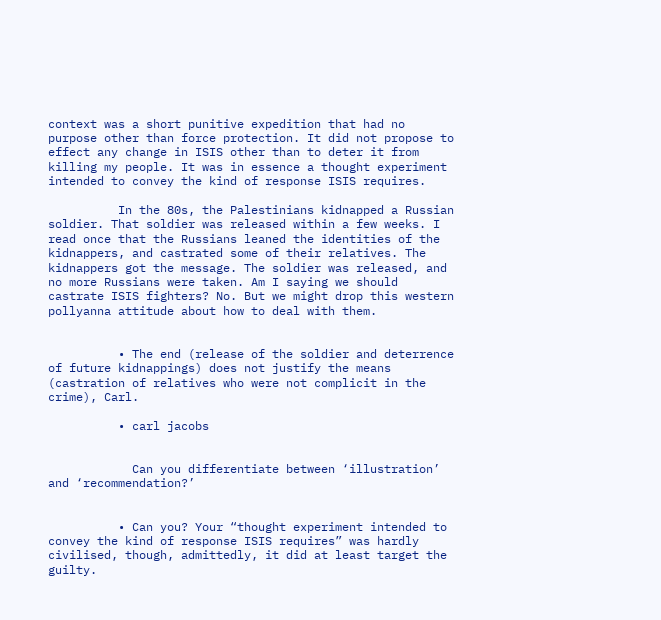context was a short punitive expedition that had no purpose other than force protection. It did not propose to effect any change in ISIS other than to deter it from killing my people. It was in essence a thought experiment intended to convey the kind of response ISIS requires.

          In the 80s, the Palestinians kidnapped a Russian soldier. That soldier was released within a few weeks. I read once that the Russians leaned the identities of the kidnappers, and castrated some of their relatives. The kidnappers got the message. The soldier was released, and no more Russians were taken. Am I saying we should castrate ISIS fighters? No. But we might drop this western pollyanna attitude about how to deal with them.


          • The end (release of the soldier and deterrence of future kidnappings) does not justify the means (castration of relatives who were not complicit in the crime), Carl.

          • carl jacobs


            Can you differentiate between ‘illustration’ and ‘recommendation?’


          • Can you? Your “thought experiment intended to convey the kind of response ISIS requires” was hardly civilised, though, admittedly, it did at least target the guilty.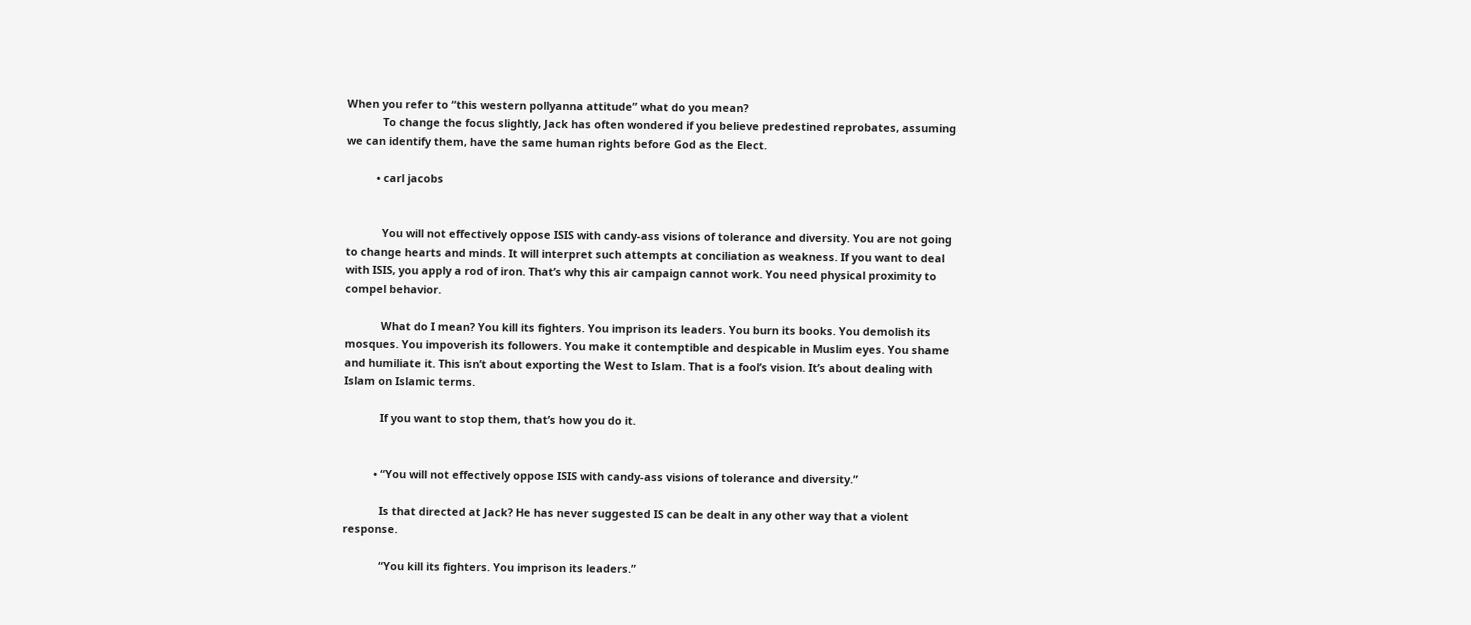When you refer to “this western pollyanna attitude” what do you mean?
            To change the focus slightly, Jack has often wondered if you believe predestined reprobates, assuming we can identify them, have the same human rights before God as the Elect.

          • carl jacobs


            You will not effectively oppose ISIS with candy-ass visions of tolerance and diversity. You are not going to change hearts and minds. It will interpret such attempts at conciliation as weakness. If you want to deal with ISIS, you apply a rod of iron. That’s why this air campaign cannot work. You need physical proximity to compel behavior.

            What do I mean? You kill its fighters. You imprison its leaders. You burn its books. You demolish its mosques. You impoverish its followers. You make it contemptible and despicable in Muslim eyes. You shame and humiliate it. This isn’t about exporting the West to Islam. That is a fool’s vision. It’s about dealing with Islam on Islamic terms.

            If you want to stop them, that’s how you do it.


          • “You will not effectively oppose ISIS with candy-ass visions of tolerance and diversity.”

            Is that directed at Jack? He has never suggested IS can be dealt in any other way that a violent response.

            “You kill its fighters. You imprison its leaders.”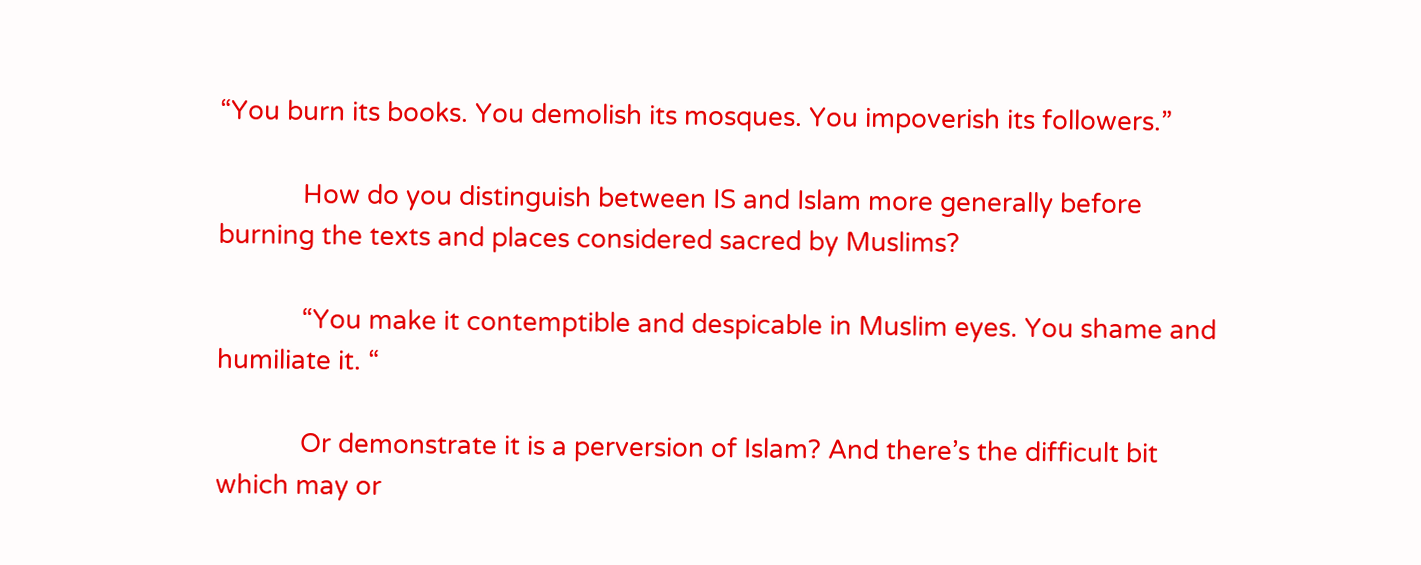“You burn its books. You demolish its mosques. You impoverish its followers.”

            How do you distinguish between IS and Islam more generally before burning the texts and places considered sacred by Muslims?

            “You make it contemptible and despicable in Muslim eyes. You shame and humiliate it. “

            Or demonstrate it is a perversion of Islam? And there’s the difficult bit which may or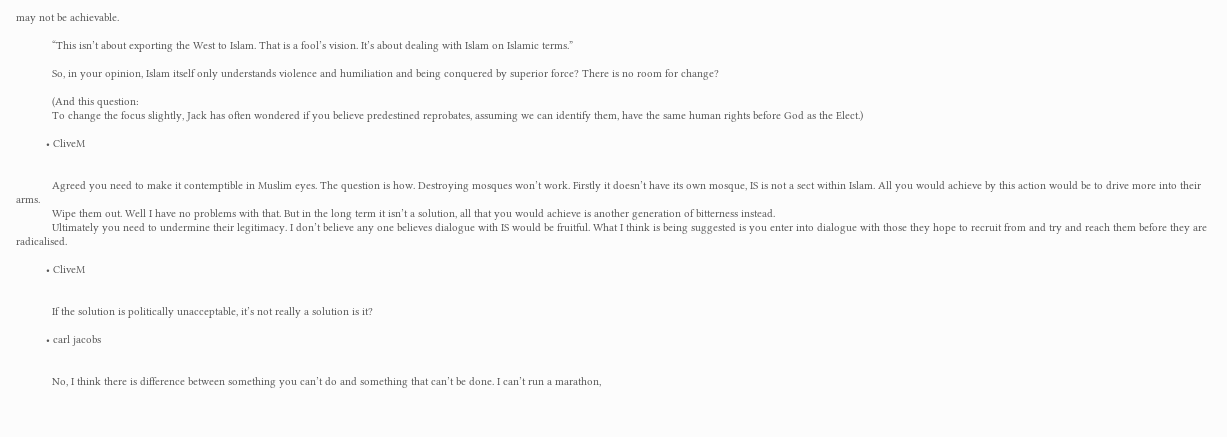may not be achievable.

            “This isn’t about exporting the West to Islam. That is a fool’s vision. It’s about dealing with Islam on Islamic terms.”

            So, in your opinion, Islam itself only understands violence and humiliation and being conquered by superior force? There is no room for change?

            (And this question:
            To change the focus slightly, Jack has often wondered if you believe predestined reprobates, assuming we can identify them, have the same human rights before God as the Elect.)

          • CliveM


            Agreed you need to make it contemptible in Muslim eyes. The question is how. Destroying mosques won’t work. Firstly it doesn’t have its own mosque, IS is not a sect within Islam. All you would achieve by this action would be to drive more into their arms.
            Wipe them out. Well I have no problems with that. But in the long term it isn’t a solution, all that you would achieve is another generation of bitterness instead.
            Ultimately you need to undermine their legitimacy. I don’t believe any one believes dialogue with IS would be fruitful. What I think is being suggested is you enter into dialogue with those they hope to recruit from and try and reach them before they are radicalised.

          • CliveM


            If the solution is politically unacceptable, it’s not really a solution is it?

          • carl jacobs


            No, I think there is difference between something you can’t do and something that can’t be done. I can’t run a marathon,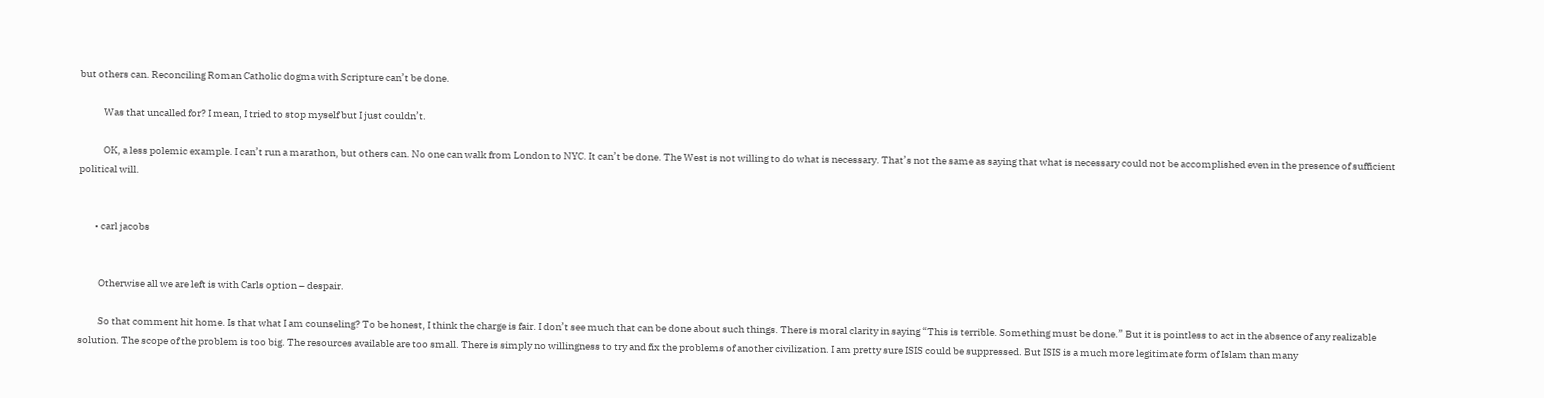but others can. Reconciling Roman Catholic dogma with Scripture can’t be done.

            Was that uncalled for? I mean, I tried to stop myself but I just couldn’t.

            OK, a less polemic example. I can’t run a marathon, but others can. No one can walk from London to NYC. It can’t be done. The West is not willing to do what is necessary. That’s not the same as saying that what is necessary could not be accomplished even in the presence of sufficient political will.


        • carl jacobs


          Otherwise all we are left is with Carls option – despair.

          So that comment hit home. Is that what I am counseling? To be honest, I think the charge is fair. I don’t see much that can be done about such things. There is moral clarity in saying “This is terrible. Something must be done.” But it is pointless to act in the absence of any realizable solution. The scope of the problem is too big. The resources available are too small. There is simply no willingness to try and fix the problems of another civilization. I am pretty sure ISIS could be suppressed. But ISIS is a much more legitimate form of Islam than many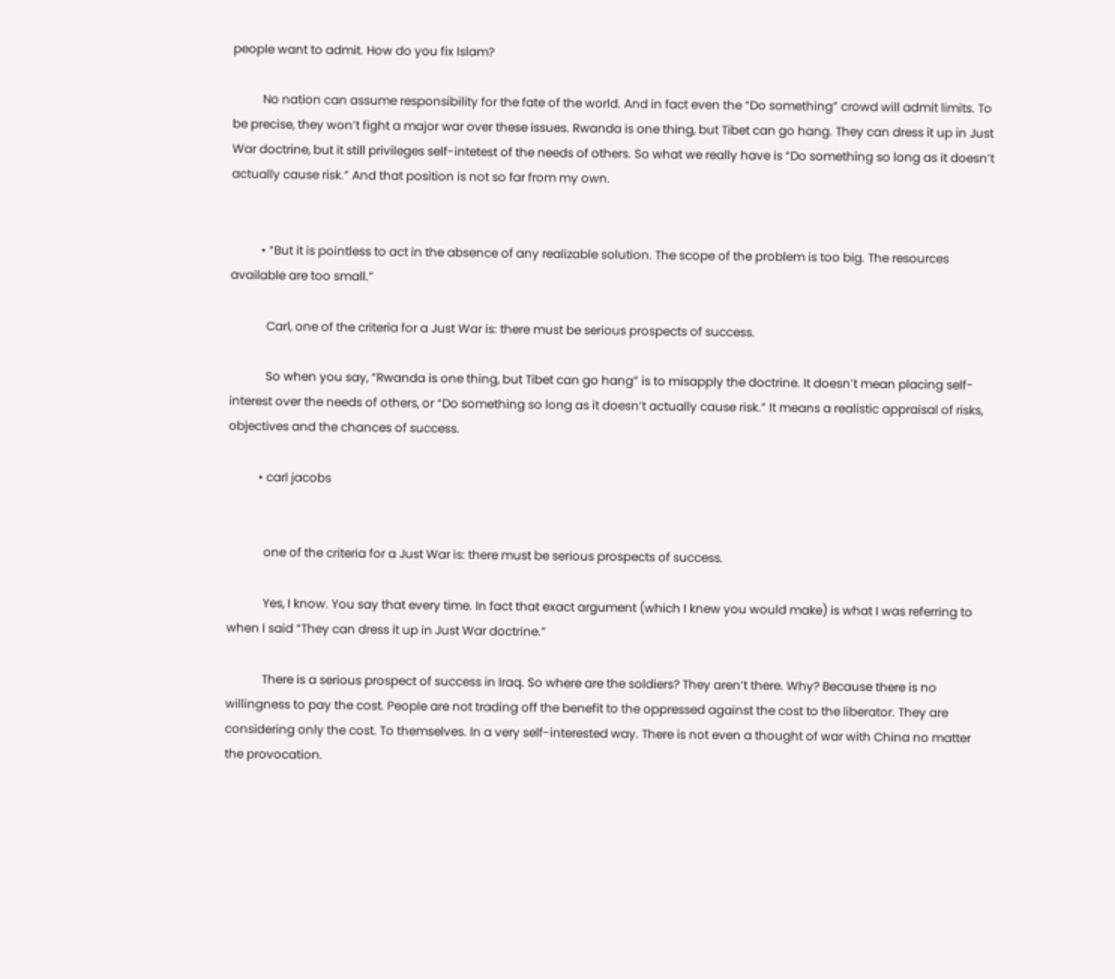people want to admit. How do you fix Islam?

          No nation can assume responsibility for the fate of the world. And in fact even the “Do something” crowd will admit limits. To be precise, they won’t fight a major war over these issues. Rwanda is one thing, but Tibet can go hang. They can dress it up in Just War doctrine, but it still privileges self-intetest of the needs of others. So what we really have is “Do something so long as it doesn’t actually cause risk.” And that position is not so far from my own.


          • “But it is pointless to act in the absence of any realizable solution. The scope of the problem is too big. The resources available are too small.”

            Carl, one of the criteria for a Just War is: there must be serious prospects of success.

            So when you say, “Rwanda is one thing, but Tibet can go hang” is to misapply the doctrine. It doesn’t mean placing self-interest over the needs of others, or “Do something so long as it doesn’t actually cause risk.” It means a realistic appraisal of risks, objectives and the chances of success.

          • carl jacobs


            one of the criteria for a Just War is: there must be serious prospects of success.

            Yes, I know. You say that every time. In fact that exact argument (which I knew you would make) is what I was referring to when I said “They can dress it up in Just War doctrine.”

            There is a serious prospect of success in Iraq. So where are the soldiers? They aren’t there. Why? Because there is no willingness to pay the cost. People are not trading off the benefit to the oppressed against the cost to the liberator. They are considering only the cost. To themselves. In a very self-interested way. There is not even a thought of war with China no matter the provocation.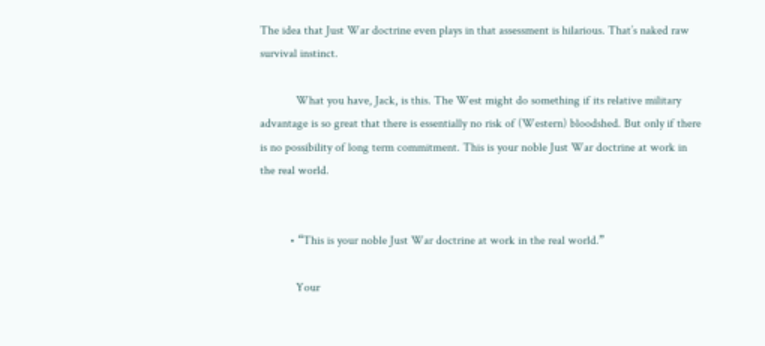The idea that Just War doctrine even plays in that assessment is hilarious. That’s naked raw survival instinct.

            What you have, Jack, is this. The West might do something if its relative military advantage is so great that there is essentially no risk of (Western) bloodshed. But only if there is no possibility of long term commitment. This is your noble Just War doctrine at work in the real world.


          • “This is your noble Just War doctrine at work in the real world.”

            Your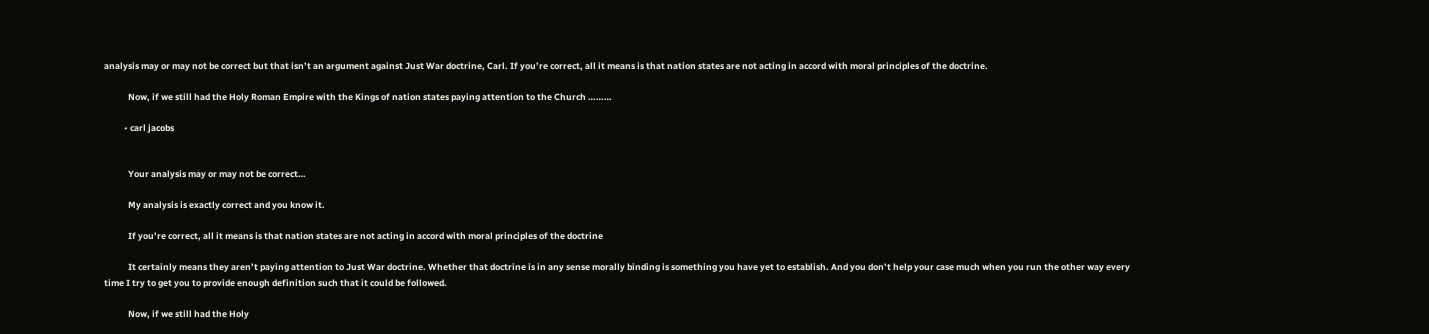analysis may or may not be correct but that isn’t an argument against Just War doctrine, Carl. If you’re correct, all it means is that nation states are not acting in accord with moral principles of the doctrine.

            Now, if we still had the Holy Roman Empire with the Kings of nation states paying attention to the Church ………

          • carl jacobs


            Your analysis may or may not be correct…

            My analysis is exactly correct and you know it.

            If you’re correct, all it means is that nation states are not acting in accord with moral principles of the doctrine

            It certainly means they aren’t paying attention to Just War doctrine. Whether that doctrine is in any sense morally binding is something you have yet to establish. And you don’t help your case much when you run the other way every time I try to get you to provide enough definition such that it could be followed.

            Now, if we still had the Holy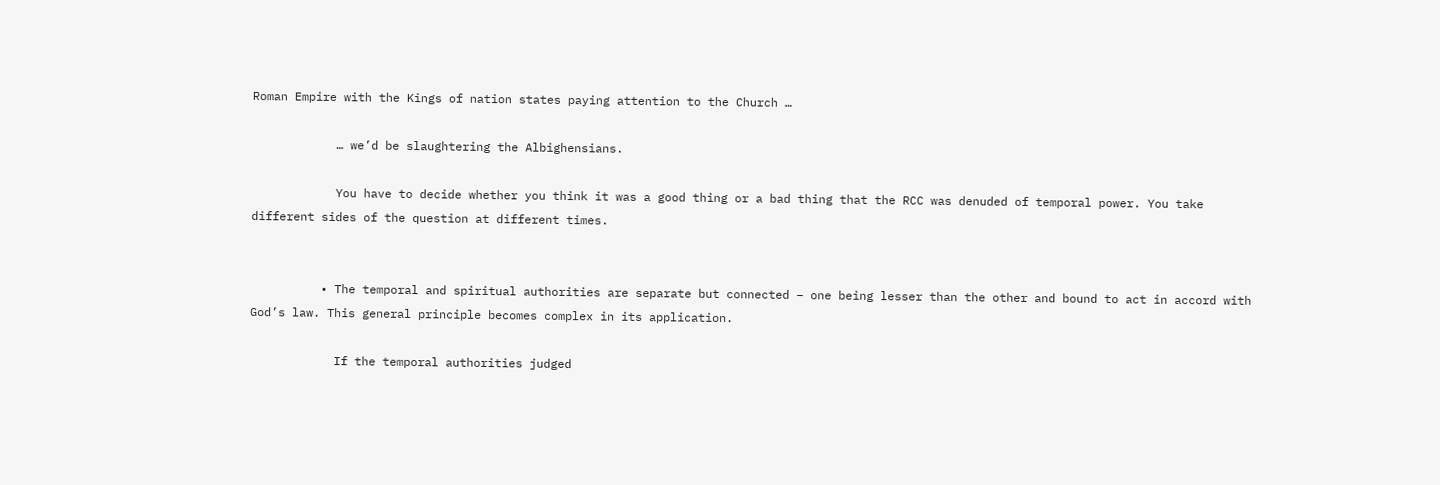Roman Empire with the Kings of nation states paying attention to the Church …

            … we’d be slaughtering the Albighensians.

            You have to decide whether you think it was a good thing or a bad thing that the RCC was denuded of temporal power. You take different sides of the question at different times.


          • The temporal and spiritual authorities are separate but connected – one being lesser than the other and bound to act in accord with God’s law. This general principle becomes complex in its application.

            If the temporal authorities judged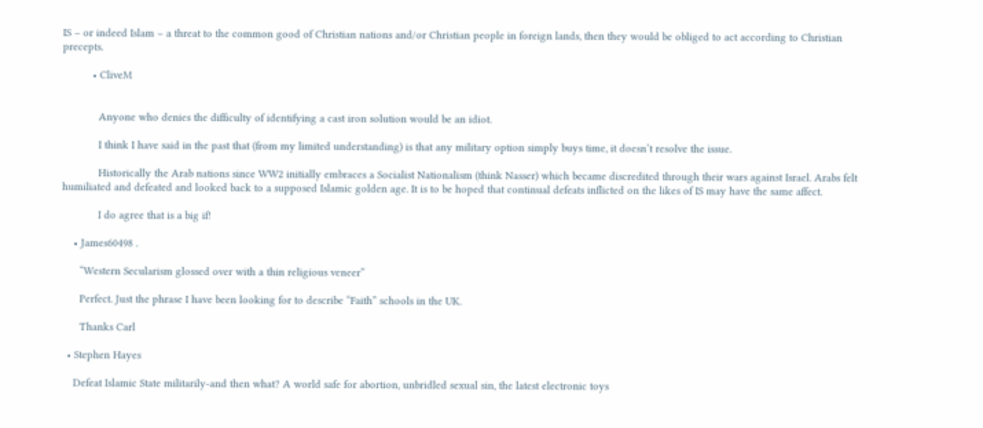IS – or indeed Islam – a threat to the common good of Christian nations and/or Christian people in foreign lands, then they would be obliged to act according to Christian precepts.

          • CliveM


            Anyone who denies the difficulty of identifying a cast iron solution would be an idiot.

            I think I have said in the past that (from my limited understanding) is that any military option simply buys time, it doesn’t resolve the issue.

            Historically the Arab nations since WW2 initially embraces a Socialist Nationalism (think Nasser) which became discredited through their wars against Israel. Arabs felt humiliated and defeated and looked back to a supposed Islamic golden age. It is to be hoped that continual defeats inflicted on the likes of IS may have the same affect.

            I do agree that is a big if!

    • James60498 .

      “Western Secularism glossed over with a thin religious veneer”

      Perfect. Just the phrase I have been looking for to describe “Faith” schools in the UK.

      Thanks Carl

  • Stephen Hayes

    Defeat Islamic State militarily-and then what? A world safe for abortion, unbridled sexual sin, the latest electronic toys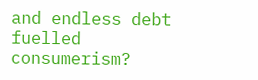and endless debt fuelled consumerism?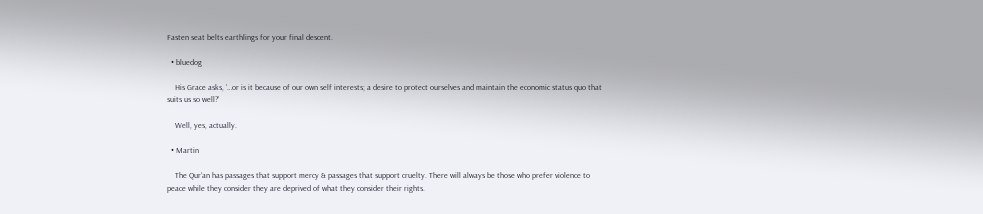Fasten seat belts earthlings for your final descent.

  • bluedog

    His Grace asks, ‘…or is it because of our own self interests; a desire to protect ourselves and maintain the economic status quo that suits us so well?’

    Well, yes, actually.

  • Martin

    The Qur’an has passages that support mercy & passages that support cruelty. There will always be those who prefer violence to peace while they consider they are deprived of what they consider their rights.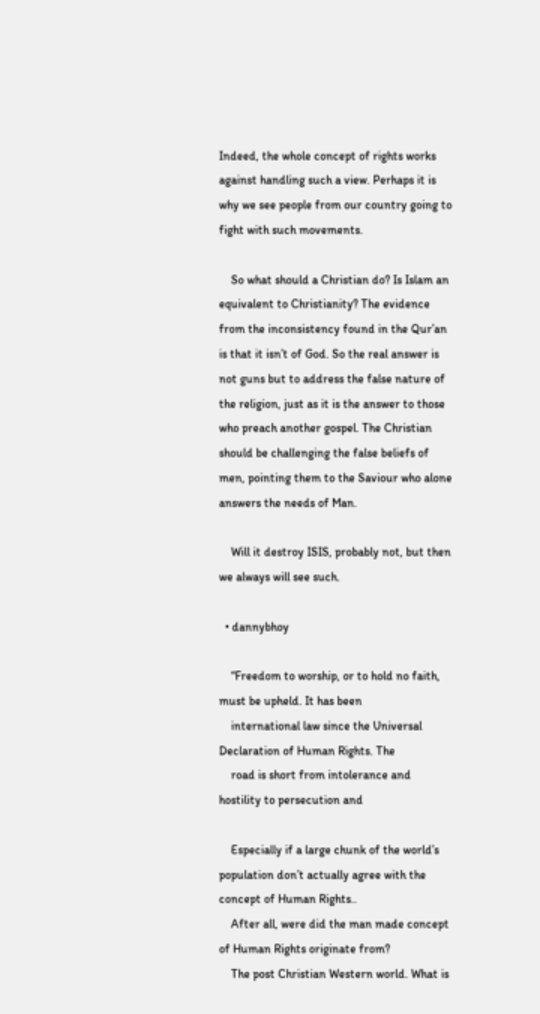Indeed, the whole concept of rights works against handling such a view. Perhaps it is why we see people from our country going to fight with such movements.

    So what should a Christian do? Is Islam an equivalent to Christianity? The evidence from the inconsistency found in the Qur’an is that it isn’t of God. So the real answer is not guns but to address the false nature of the religion, just as it is the answer to those who preach another gospel. The Christian should be challenging the false beliefs of men, pointing them to the Saviour who alone answers the needs of Man.

    Will it destroy ISIS, probably not, but then we always will see such.

  • dannybhoy

    “Freedom to worship, or to hold no faith, must be upheld. It has been
    international law since the Universal Declaration of Human Rights. The
    road is short from intolerance and hostility to persecution and

    Especially if a large chunk of the world’s population don’t actually agree with the concept of Human Rights..
    After all, were did the man made concept of Human Rights originate from?
    The post Christian Western world. What is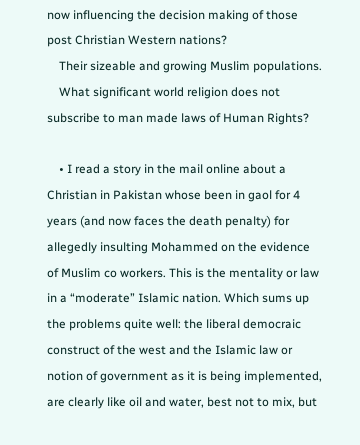now influencing the decision making of those post Christian Western nations?
    Their sizeable and growing Muslim populations.
    What significant world religion does not subscribe to man made laws of Human Rights?

    • I read a story in the mail online about a Christian in Pakistan whose been in gaol for 4 years (and now faces the death penalty) for allegedly insulting Mohammed on the evidence of Muslim co workers. This is the mentality or law in a “moderate” Islamic nation. Which sums up the problems quite well: the liberal democraic construct of the west and the Islamic law or notion of government as it is being implemented, are clearly like oil and water, best not to mix, but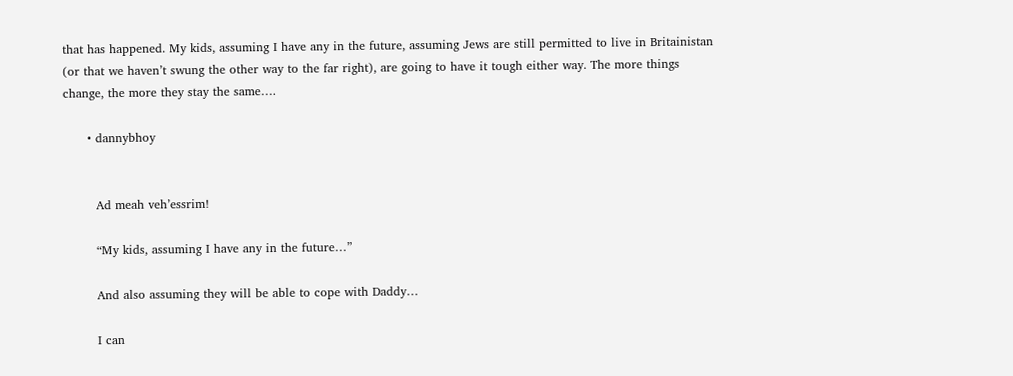that has happened. My kids, assuming I have any in the future, assuming Jews are still permitted to live in Britainistan (or that we haven’t swung the other way to the far right), are going to have it tough either way. The more things change, the more they stay the same….

      • dannybhoy


        Ad meah veh’essrim!

        “My kids, assuming I have any in the future…”

        And also assuming they will be able to cope with Daddy…

        I can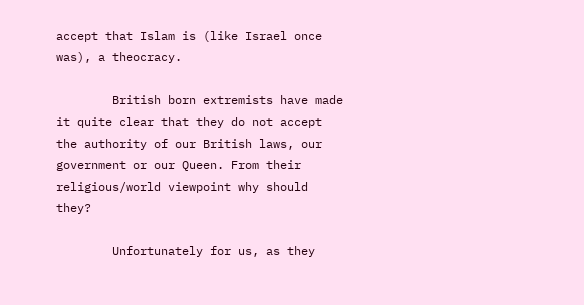accept that Islam is (like Israel once was), a theocracy.

        British born extremists have made it quite clear that they do not accept the authority of our British laws, our government or our Queen. From their religious/world viewpoint why should they?

        Unfortunately for us, as they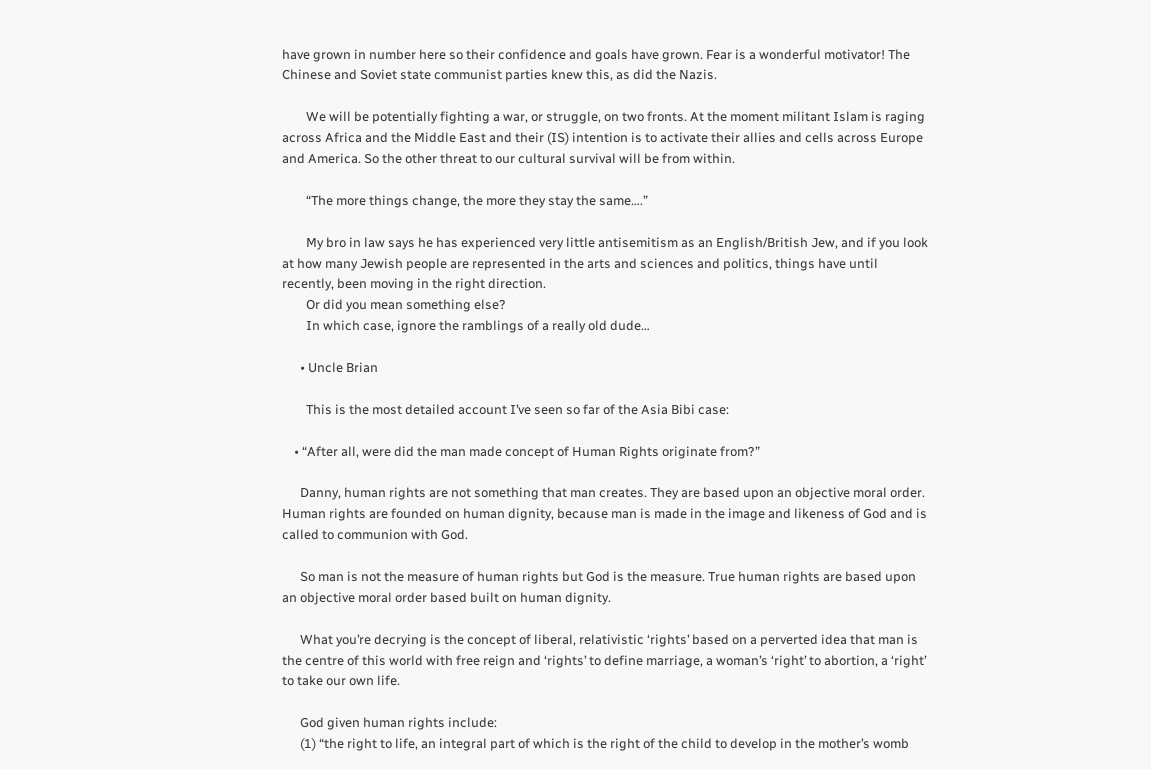have grown in number here so their confidence and goals have grown. Fear is a wonderful motivator! The Chinese and Soviet state communist parties knew this, as did the Nazis.

        We will be potentially fighting a war, or struggle, on two fronts. At the moment militant Islam is raging across Africa and the Middle East and their (IS) intention is to activate their allies and cells across Europe and America. So the other threat to our cultural survival will be from within.

        “The more things change, the more they stay the same….”

        My bro in law says he has experienced very little antisemitism as an English/British Jew, and if you look at how many Jewish people are represented in the arts and sciences and politics, things have until recently, been moving in the right direction.
        Or did you mean something else?
        In which case, ignore the ramblings of a really old dude…

      • Uncle Brian

        This is the most detailed account I’ve seen so far of the Asia Bibi case:

    • “After all, were did the man made concept of Human Rights originate from?”

      Danny, human rights are not something that man creates. They are based upon an objective moral order. Human rights are founded on human dignity, because man is made in the image and likeness of God and is called to communion with God.

      So man is not the measure of human rights but God is the measure. True human rights are based upon an objective moral order based built on human dignity.

      What you’re decrying is the concept of liberal, relativistic ‘rights’ based on a perverted idea that man is the centre of this world with free reign and ‘rights’ to define marriage, a woman’s ‘right’ to abortion, a ‘right’ to take our own life.

      God given human rights include:
      (1) “the right to life, an integral part of which is the right of the child to develop in the mother’s womb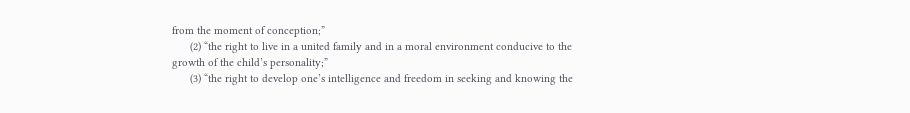from the moment of conception;”
      (2) “the right to live in a united family and in a moral environment conducive to the growth of the child’s personality;”
      (3) “the right to develop one’s intelligence and freedom in seeking and knowing the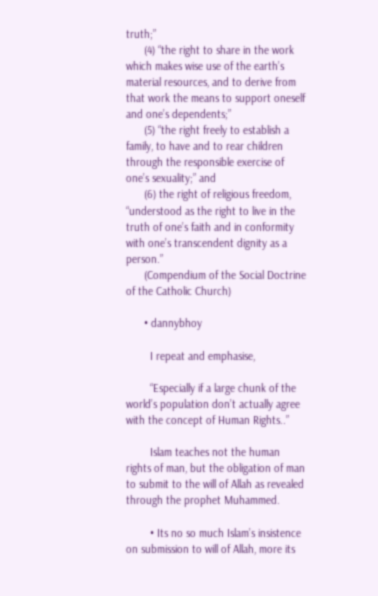truth;”
      (4) “the right to share in the work which makes wise use of the earth’s material resources, and to derive from that work the means to support oneself and one’s dependents;”
      (5) “the right freely to establish a family, to have and to rear children through the responsible exercise of one’s sexuality;” and
      (6) the right of religious freedom, “understood as the right to live in the truth of one’s faith and in conformity with one’s transcendent dignity as a person.”
      (Compendium of the Social Doctrine of the Catholic Church)

      • dannybhoy

        I repeat and emphasise,

        “Especially if a large chunk of the world’s population don’t actually agree with the concept of Human Rights..”

        Islam teaches not the human rights of man, but the obligation of man to submit to the will of Allah as revealed through the prophet Muhammed.

        • Its no so much Islam’s insistence on submission to will of Allah, more its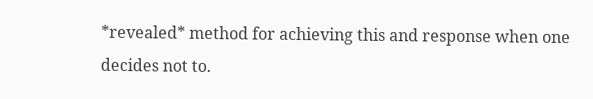*revealed* method for achieving this and response when one decides not to.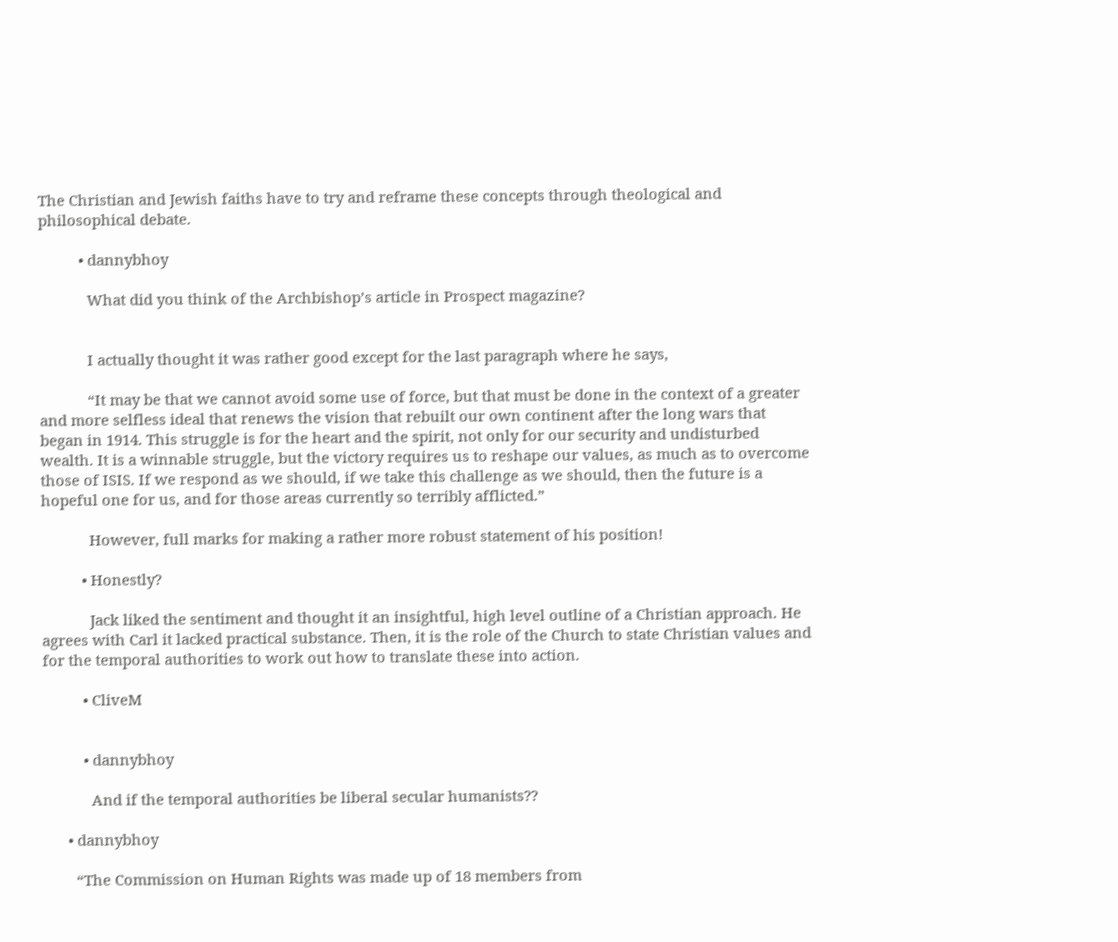The Christian and Jewish faiths have to try and reframe these concepts through theological and philosophical debate.

          • dannybhoy

            What did you think of the Archbishop’s article in Prospect magazine?


            I actually thought it was rather good except for the last paragraph where he says,

            “It may be that we cannot avoid some use of force, but that must be done in the context of a greater and more selfless ideal that renews the vision that rebuilt our own continent after the long wars that began in 1914. This struggle is for the heart and the spirit, not only for our security and undisturbed wealth. It is a winnable struggle, but the victory requires us to reshape our values, as much as to overcome those of ISIS. If we respond as we should, if we take this challenge as we should, then the future is a hopeful one for us, and for those areas currently so terribly afflicted.”

            However, full marks for making a rather more robust statement of his position!

          • Honestly?

            Jack liked the sentiment and thought it an insightful, high level outline of a Christian approach. He agrees with Carl it lacked practical substance. Then, it is the role of the Church to state Christian values and for the temporal authorities to work out how to translate these into action.

          • CliveM


          • dannybhoy

            And if the temporal authorities be liberal secular humanists??

      • dannybhoy

        “The Commission on Human Rights was made up of 18 members from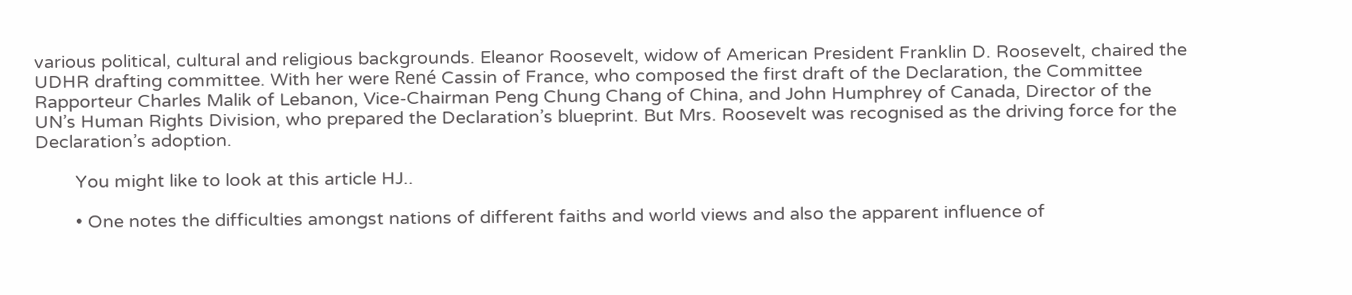various political, cultural and religious backgrounds. Eleanor Roosevelt, widow of American President Franklin D. Roosevelt, chaired the UDHR drafting committee. With her were René Cassin of France, who composed the first draft of the Declaration, the Committee Rapporteur Charles Malik of Lebanon, Vice-Chairman Peng Chung Chang of China, and John Humphrey of Canada, Director of the UN’s Human Rights Division, who prepared the Declaration’s blueprint. But Mrs. Roosevelt was recognised as the driving force for the Declaration’s adoption.

        You might like to look at this article HJ..

        • One notes the difficulties amongst nations of different faiths and world views and also the apparent influence of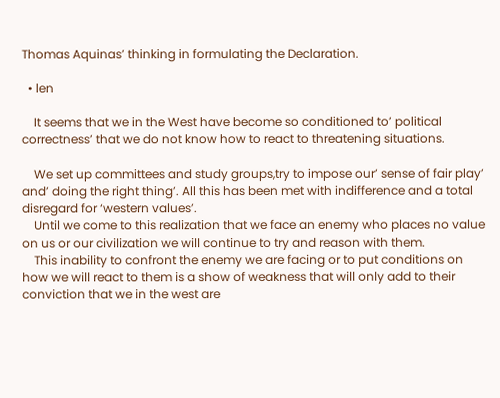Thomas Aquinas’ thinking in formulating the Declaration.

  • len

    It seems that we in the West have become so conditioned to’ political correctness’ that we do not know how to react to threatening situations.

    We set up committees and study groups,try to impose our’ sense of fair play’ and’ doing the right thing’. All this has been met with indifference and a total disregard for ‘western values’.
    Until we come to this realization that we face an enemy who places no value on us or our civilization we will continue to try and reason with them.
    This inability to confront the enemy we are facing or to put conditions on how we will react to them is a show of weakness that will only add to their conviction that we in the west are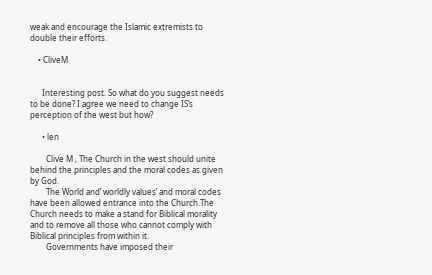weak and encourage the Islamic extremists to double their efforts.

    • CliveM


      Interesting post. So what do you suggest needs to be done? I agree we need to change IS’s perception of the west but how?

      • len

        Clive M , The Church in the west should unite behind the principles and the moral codes as given by God.
        The World and’ worldly values’ and moral codes have been allowed entrance into the Church.The Church needs to make a stand for Biblical morality and to remove all those who cannot comply with Biblical principles from within it.
        Governments have imposed their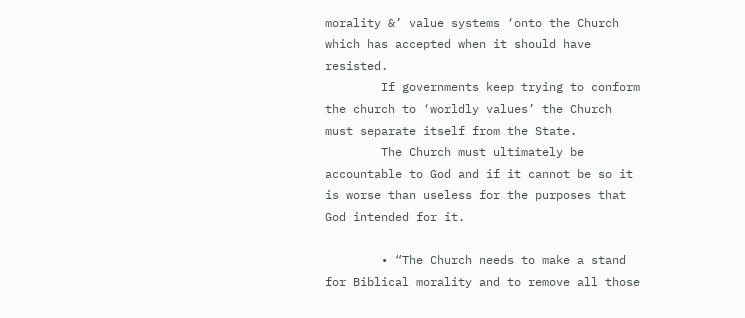morality &’ value systems ‘onto the Church which has accepted when it should have resisted.
        If governments keep trying to conform the church to ‘worldly values’ the Church must separate itself from the State.
        The Church must ultimately be accountable to God and if it cannot be so it is worse than useless for the purposes that God intended for it.

        • “The Church needs to make a stand for Biblical morality and to remove all those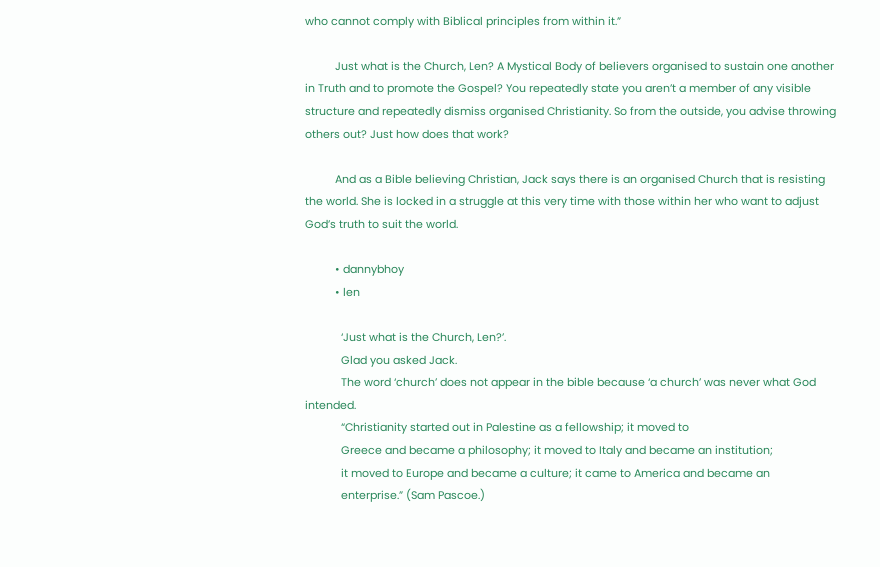who cannot comply with Biblical principles from within it.”

          Just what is the Church, Len? A Mystical Body of believers organised to sustain one another in Truth and to promote the Gospel? You repeatedly state you aren’t a member of any visible structure and repeatedly dismiss organised Christianity. So from the outside, you advise throwing others out? Just how does that work?

          And as a Bible believing Christian, Jack says there is an organised Church that is resisting the world. She is locked in a struggle at this very time with those within her who want to adjust God’s truth to suit the world.

          • dannybhoy
          • len

            ‘Just what is the Church, Len?’.
            Glad you asked Jack.
            The word ‘church’ does not appear in the bible because ‘a church’ was never what God intended.
            “Christianity started out in Palestine as a fellowship; it moved to
            Greece and became a philosophy; it moved to Italy and became an institution;
            it moved to Europe and became a culture; it came to America and became an
            enterprise.” (Sam Pascoe.)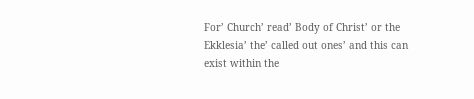For’ Church’ read’ Body of Christ’ or the Ekklesia’ the’ called out ones’ and this can exist within the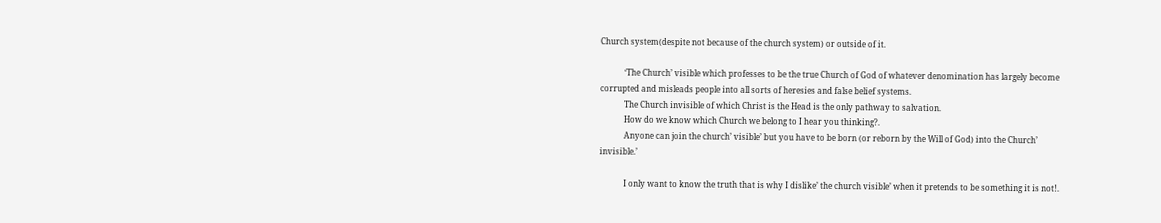Church system(despite not because of the church system) or outside of it.

            ‘The Church’ visible which professes to be the true Church of God of whatever denomination has largely become corrupted and misleads people into all sorts of heresies and false belief systems.
            The Church invisible of which Christ is the Head is the only pathway to salvation.
            How do we know which Church we belong to I hear you thinking?.
            Anyone can join the church’ visible’ but you have to be born (or reborn by the Will of God) into the Church’ invisible.’

            I only want to know the truth that is why I dislike’ the church visible’ when it pretends to be something it is not!.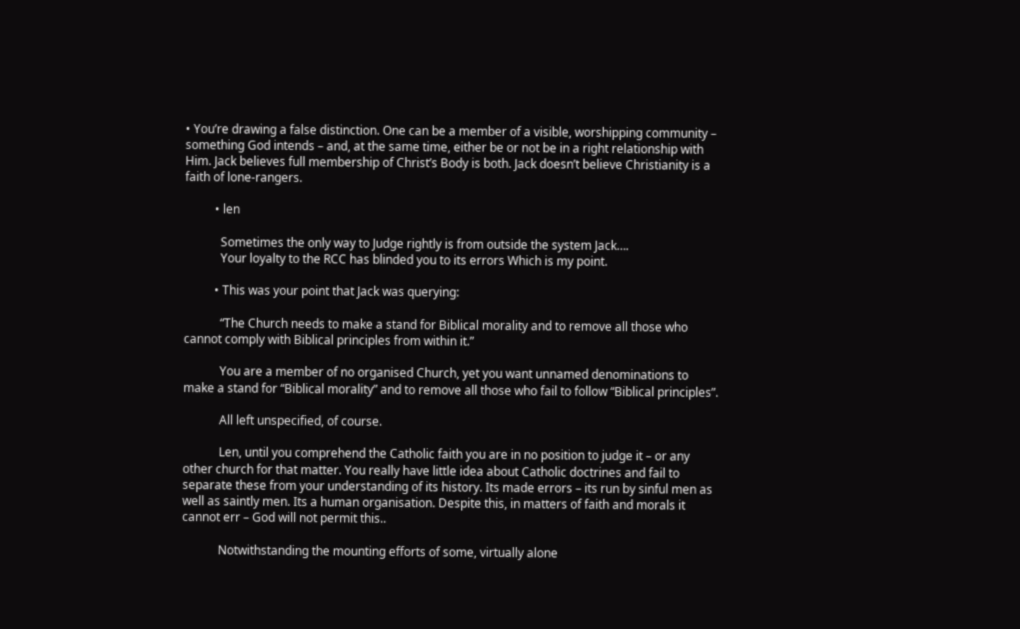• You’re drawing a false distinction. One can be a member of a visible, worshipping community – something God intends – and, at the same time, either be or not be in a right relationship with Him. Jack believes full membership of Christ’s Body is both. Jack doesn’t believe Christianity is a faith of lone-rangers.

          • len

            Sometimes the only way to Judge rightly is from outside the system Jack….
            Your loyalty to the RCC has blinded you to its errors Which is my point.

          • This was your point that Jack was querying:

            “The Church needs to make a stand for Biblical morality and to remove all those who cannot comply with Biblical principles from within it.”

            You are a member of no organised Church, yet you want unnamed denominations to make a stand for “Biblical morality” and to remove all those who fail to follow “Biblical principles”.

            All left unspecified, of course.

            Len, until you comprehend the Catholic faith you are in no position to judge it – or any other church for that matter. You really have little idea about Catholic doctrines and fail to separate these from your understanding of its history. Its made errors – its run by sinful men as well as saintly men. Its a human organisation. Despite this, in matters of faith and morals it cannot err – God will not permit this..

            Notwithstanding the mounting efforts of some, virtually alone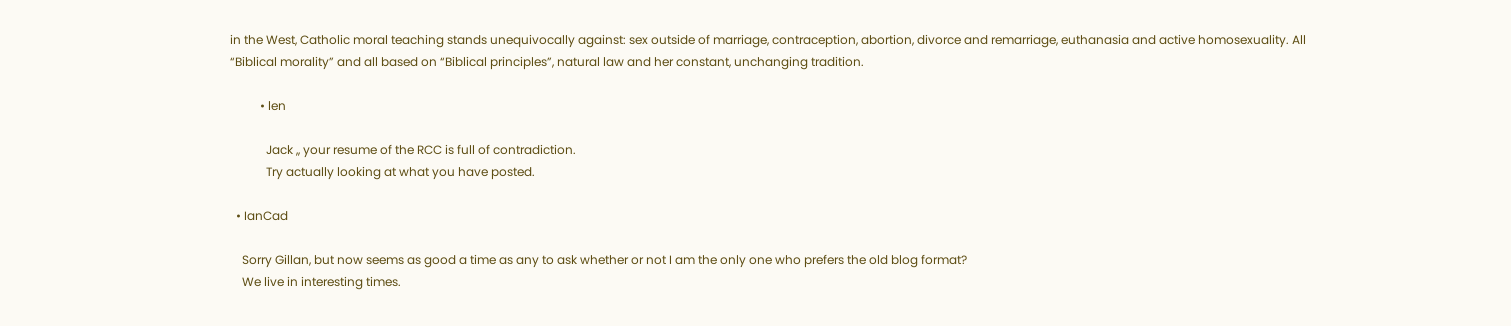in the West, Catholic moral teaching stands unequivocally against: sex outside of marriage, contraception, abortion, divorce and remarriage, euthanasia and active homosexuality. All “Biblical morality” and all based on “Biblical principles”, natural law and her constant, unchanging tradition.

          • len

            Jack ,, your resume of the RCC is full of contradiction.
            Try actually looking at what you have posted.

  • IanCad

    Sorry Gillan, but now seems as good a time as any to ask whether or not I am the only one who prefers the old blog format?
    We live in interesting times.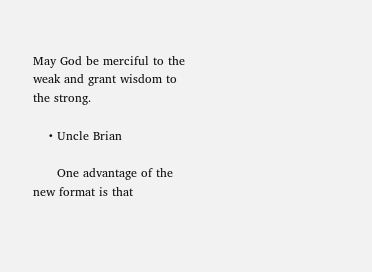May God be merciful to the weak and grant wisdom to the strong.

    • Uncle Brian

      One advantage of the new format is that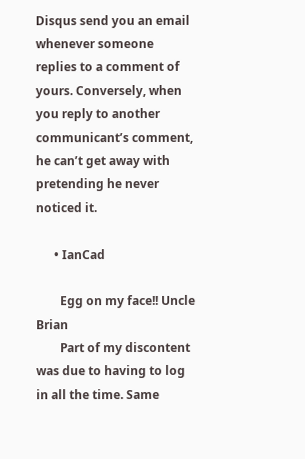Disqus send you an email whenever someone replies to a comment of yours. Conversely, when you reply to another communicant’s comment, he can’t get away with pretending he never noticed it.

      • IanCad

        Egg on my face!! Uncle Brian
        Part of my discontent was due to having to log in all the time. Same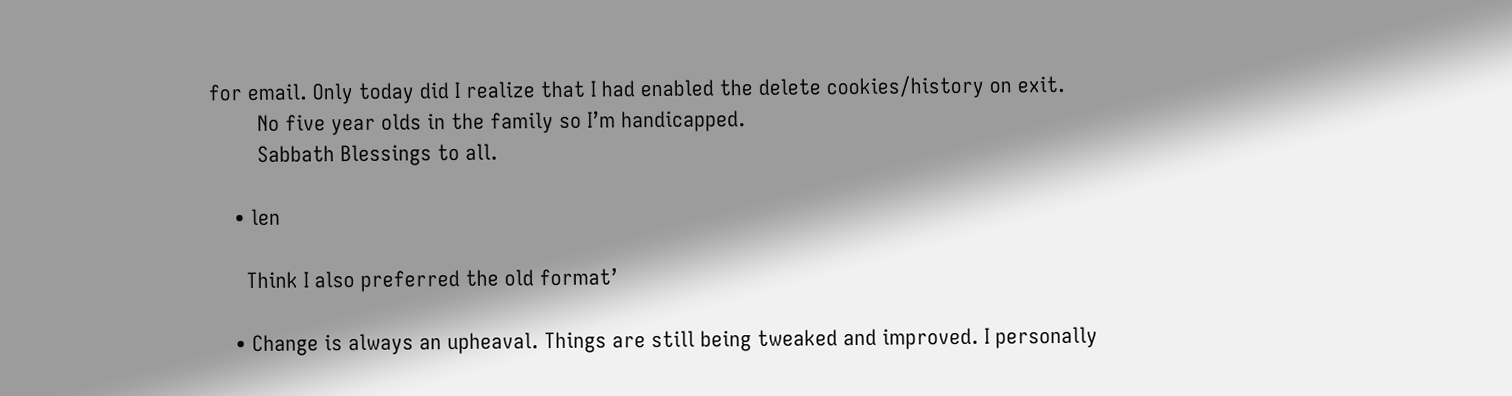for email. Only today did I realize that I had enabled the delete cookies/history on exit.
        No five year olds in the family so I’m handicapped.
        Sabbath Blessings to all.

    • len

      Think I also preferred the old format’

    • Change is always an upheaval. Things are still being tweaked and improved. I personally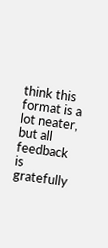think this format is a lot neater, but all feedback is gratefully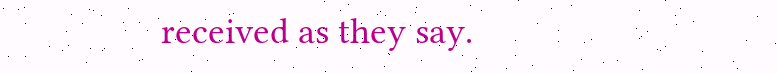received as they say.